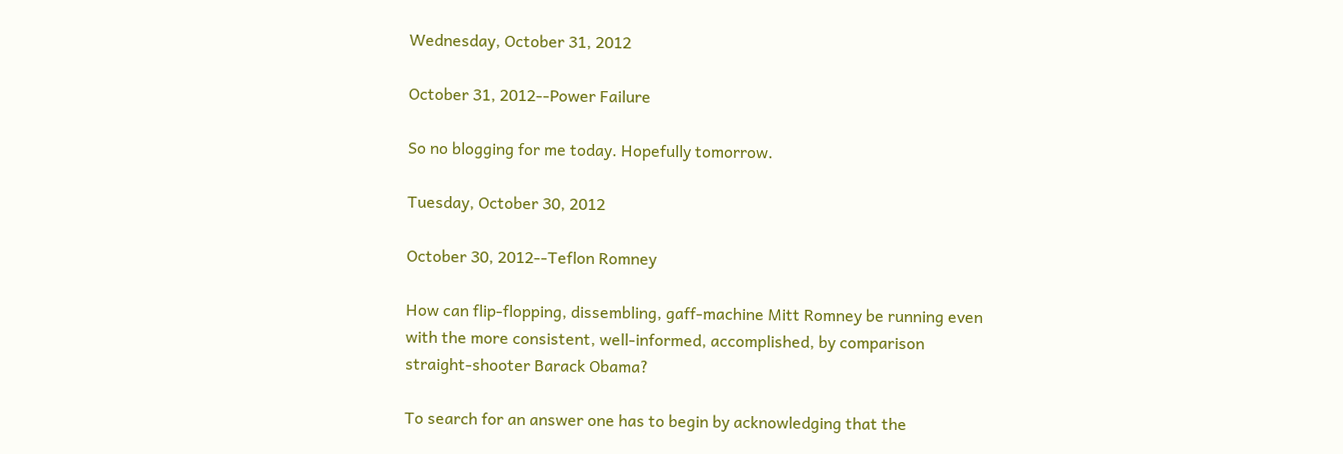Wednesday, October 31, 2012

October 31, 2012--Power Failure

So no blogging for me today. Hopefully tomorrow.

Tuesday, October 30, 2012

October 30, 2012--Teflon Romney

How can flip-flopping, dissembling, gaff-machine Mitt Romney be running even with the more consistent, well-informed, accomplished, by comparison straight-shooter Barack Obama?

To search for an answer one has to begin by acknowledging that the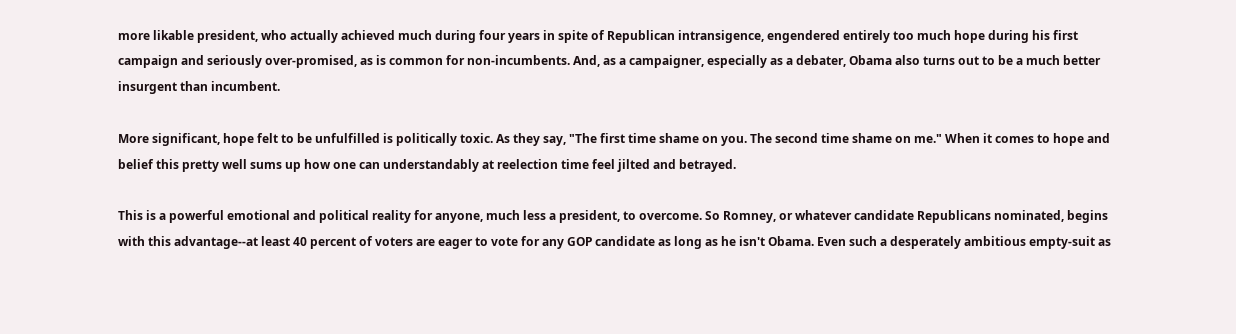more likable president, who actually achieved much during four years in spite of Republican intransigence, engendered entirely too much hope during his first campaign and seriously over-promised, as is common for non-incumbents. And, as a campaigner, especially as a debater, Obama also turns out to be a much better insurgent than incumbent.

More significant, hope felt to be unfulfilled is politically toxic. As they say, "The first time shame on you. The second time shame on me." When it comes to hope and belief this pretty well sums up how one can understandably at reelection time feel jilted and betrayed.

This is a powerful emotional and political reality for anyone, much less a president, to overcome. So Romney, or whatever candidate Republicans nominated, begins with this advantage--at least 40 percent of voters are eager to vote for any GOP candidate as long as he isn't Obama. Even such a desperately ambitious empty-suit as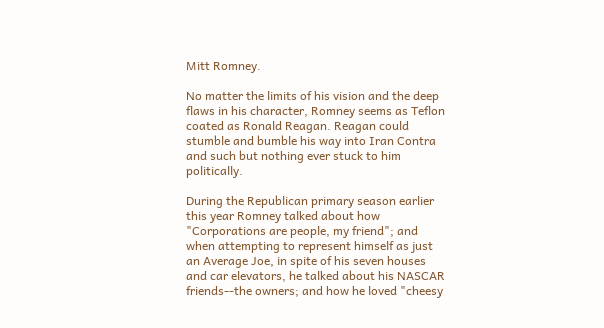Mitt Romney.

No matter the limits of his vision and the deep flaws in his character, Romney seems as Teflon coated as Ronald Reagan. Reagan could stumble and bumble his way into Iran Contra and such but nothing ever stuck to him politically.

During the Republican primary season earlier this year Romney talked about how "Corporations are people, my friend"; and when attempting to represent himself as just an Average Joe, in spite of his seven houses and car elevators, he talked about his NASCAR friends--the owners; and how he loved "cheesy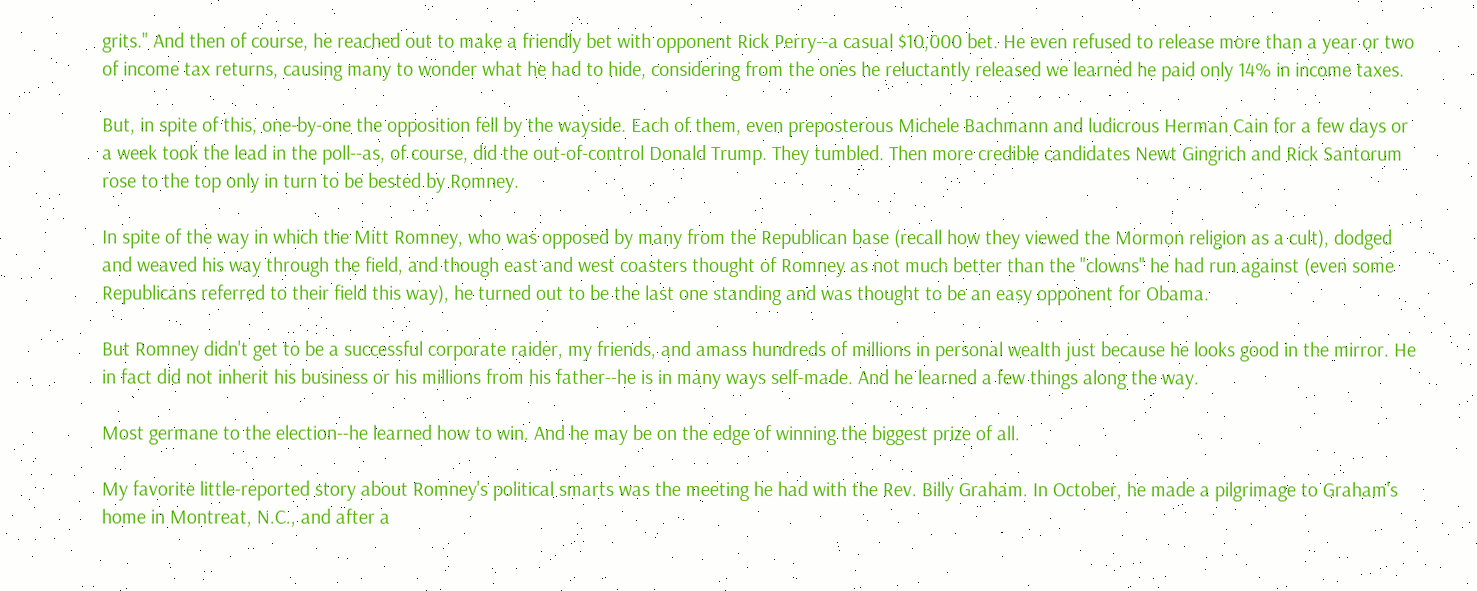grits." And then of course, he reached out to make a friendly bet with opponent Rick Perry--a casual $10,000 bet. He even refused to release more than a year or two of income tax returns, causing many to wonder what he had to hide, considering from the ones he reluctantly released we learned he paid only 14% in income taxes.

But, in spite of this, one-by-one the opposition fell by the wayside. Each of them, even preposterous Michele Bachmann and ludicrous Herman Cain for a few days or a week took the lead in the poll--as, of course, did the out-of-control Donald Trump. They tumbled. Then more credible candidates Newt Gingrich and Rick Santorum rose to the top only in turn to be bested by Romney.

In spite of the way in which the Mitt Romney, who was opposed by many from the Republican base (recall how they viewed the Mormon religion as a cult), dodged and weaved his way through the field, and though east and west coasters thought of Romney as not much better than the "clowns" he had run against (even some Republicans referred to their field this way), he turned out to be the last one standing and was thought to be an easy opponent for Obama.

But Romney didn't get to be a successful corporate raider, my friends, and amass hundreds of millions in personal wealth just because he looks good in the mirror. He in fact did not inherit his business or his millions from his father--he is in many ways self-made. And he learned a few things along the way.

Most germane to the election--he learned how to win. And he may be on the edge of winning the biggest prize of all.

My favorite little-reported story about Romney's political smarts was the meeting he had with the Rev. Billy Graham. In October, he made a pilgrimage to Graham's home in Montreat, N.C., and after a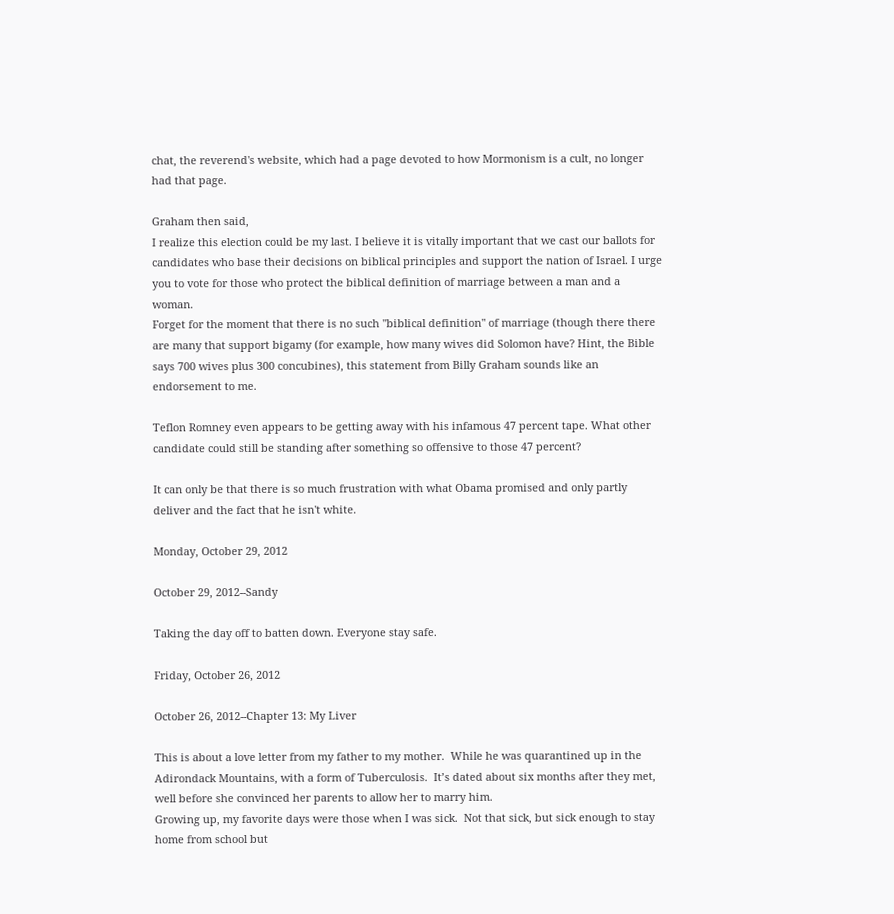chat, the reverend's website, which had a page devoted to how Mormonism is a cult, no longer had that page.

Graham then said,
I realize this election could be my last. I believe it is vitally important that we cast our ballots for candidates who base their decisions on biblical principles and support the nation of Israel. I urge you to vote for those who protect the biblical definition of marriage between a man and a woman.
Forget for the moment that there is no such "biblical definition" of marriage (though there there are many that support bigamy (for example, how many wives did Solomon have? Hint, the Bible says 700 wives plus 300 concubines), this statement from Billy Graham sounds like an endorsement to me.

Teflon Romney even appears to be getting away with his infamous 47 percent tape. What other candidate could still be standing after something so offensive to those 47 percent?

It can only be that there is so much frustration with what Obama promised and only partly deliver and the fact that he isn't white.

Monday, October 29, 2012

October 29, 2012--Sandy

Taking the day off to batten down. Everyone stay safe.

Friday, October 26, 2012

October 26, 2012--Chapter 13: My Liver

This is about a love letter from my father to my mother.  While he was quarantined up in the Adirondack Mountains, with a form of Tuberculosis.  It’s dated about six months after they met, well before she convinced her parents to allow her to marry him.
Growing up, my favorite days were those when I was sick.  Not that sick, but sick enough to stay home from school but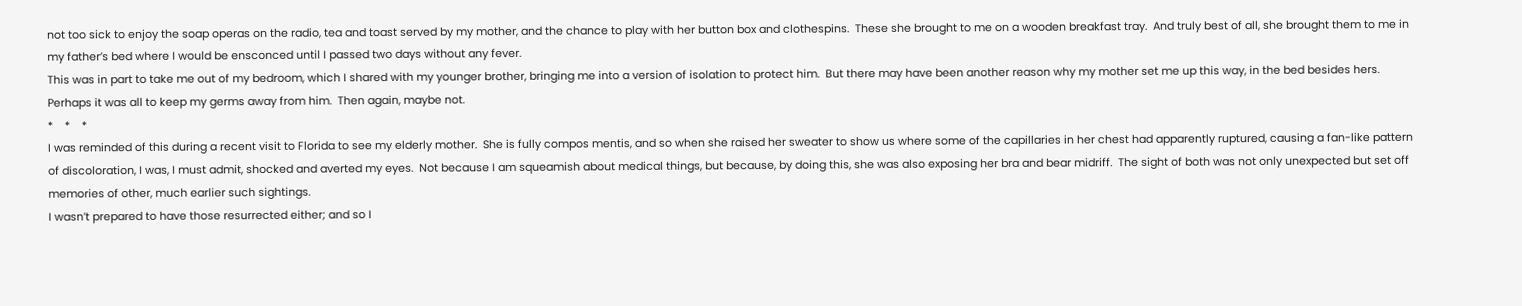not too sick to enjoy the soap operas on the radio, tea and toast served by my mother, and the chance to play with her button box and clothespins.  These she brought to me on a wooden breakfast tray.  And truly best of all, she brought them to me in my father’s bed where I would be ensconced until I passed two days without any fever.
This was in part to take me out of my bedroom, which I shared with my younger brother, bringing me into a version of isolation to protect him.  But there may have been another reason why my mother set me up this way, in the bed besides hers.  Perhaps it was all to keep my germs away from him.  Then again, maybe not.
*    *    *
I was reminded of this during a recent visit to Florida to see my elderly mother.  She is fully compos mentis, and so when she raised her sweater to show us where some of the capillaries in her chest had apparently ruptured, causing a fan-like pattern of discoloration, I was, I must admit, shocked and averted my eyes.  Not because I am squeamish about medical things, but because, by doing this, she was also exposing her bra and bear midriff.  The sight of both was not only unexpected but set off memories of other, much earlier such sightings.
I wasn’t prepared to have those resurrected either; and so I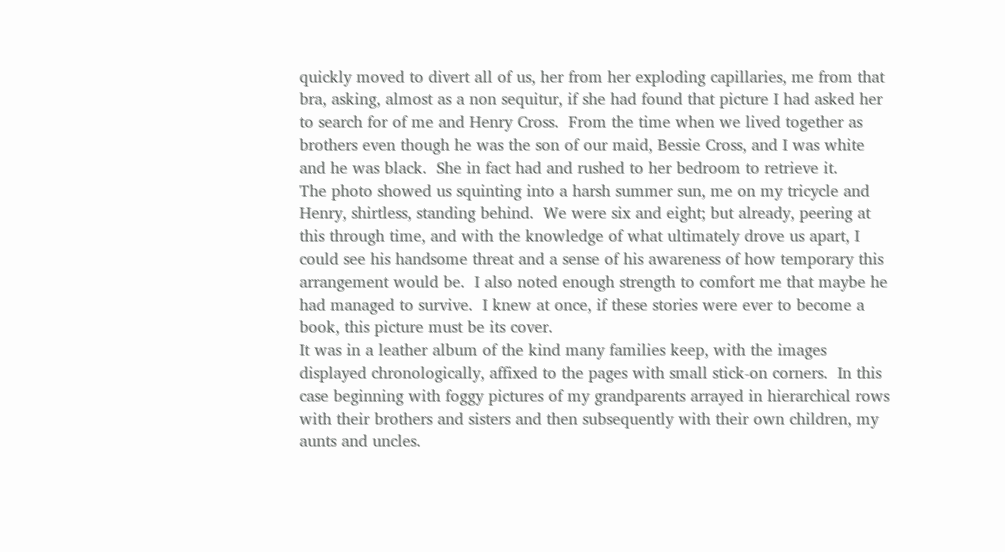quickly moved to divert all of us, her from her exploding capillaries, me from that bra, asking, almost as a non sequitur, if she had found that picture I had asked her to search for of me and Henry Cross.  From the time when we lived together as brothers even though he was the son of our maid, Bessie Cross, and I was white and he was black.  She in fact had and rushed to her bedroom to retrieve it.
The photo showed us squinting into a harsh summer sun, me on my tricycle and Henry, shirtless, standing behind.  We were six and eight; but already, peering at this through time, and with the knowledge of what ultimately drove us apart, I could see his handsome threat and a sense of his awareness of how temporary this arrangement would be.  I also noted enough strength to comfort me that maybe he had managed to survive.  I knew at once, if these stories were ever to become a book, this picture must be its cover.
It was in a leather album of the kind many families keep, with the images displayed chronologically, affixed to the pages with small stick-on corners.  In this case beginning with foggy pictures of my grandparents arrayed in hierarchical rows with their brothers and sisters and then subsequently with their own children, my aunts and uncles.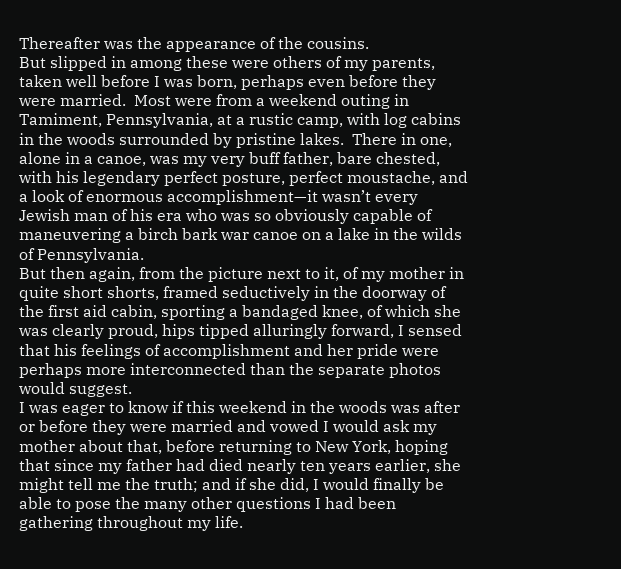Thereafter was the appearance of the cousins.
But slipped in among these were others of my parents, taken well before I was born, perhaps even before they were married.  Most were from a weekend outing in Tamiment, Pennsylvania, at a rustic camp, with log cabins in the woods surrounded by pristine lakes.  There in one, alone in a canoe, was my very buff father, bare chested, with his legendary perfect posture, perfect moustache, and a look of enormous accomplishment—it wasn’t every Jewish man of his era who was so obviously capable of maneuvering a birch bark war canoe on a lake in the wilds of Pennsylvania.
But then again, from the picture next to it, of my mother in quite short shorts, framed seductively in the doorway of the first aid cabin, sporting a bandaged knee, of which she was clearly proud, hips tipped alluringly forward, I sensed that his feelings of accomplishment and her pride were perhaps more interconnected than the separate photos would suggest.
I was eager to know if this weekend in the woods was after or before they were married and vowed I would ask my mother about that, before returning to New York, hoping that since my father had died nearly ten years earlier, she might tell me the truth; and if she did, I would finally be able to pose the many other questions I had been gathering throughout my life.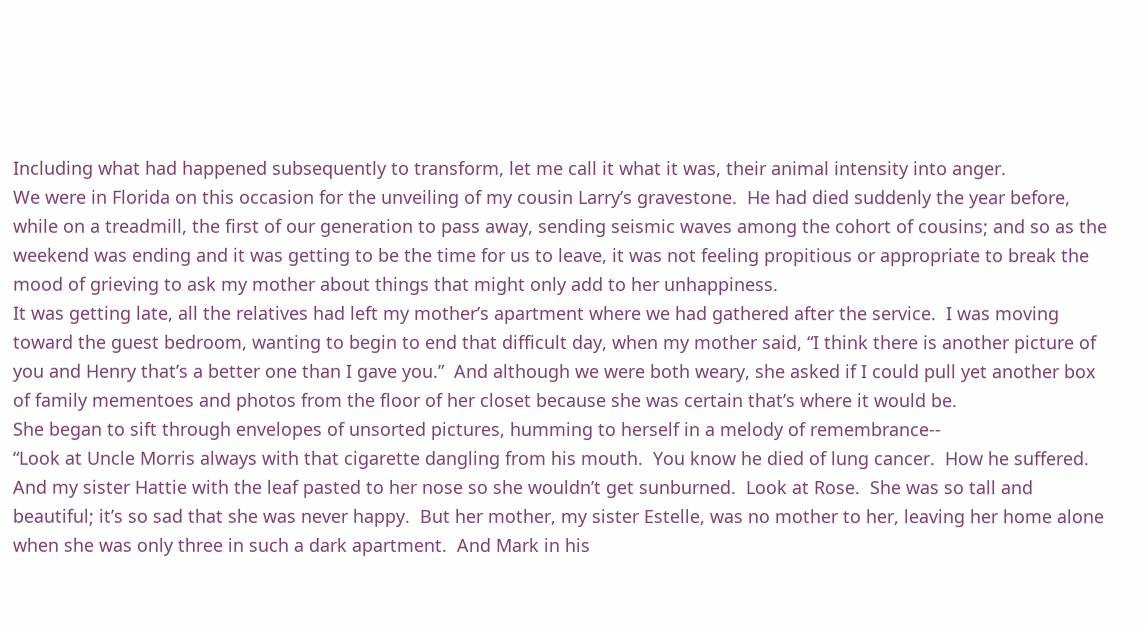Including what had happened subsequently to transform, let me call it what it was, their animal intensity into anger.
We were in Florida on this occasion for the unveiling of my cousin Larry’s gravestone.  He had died suddenly the year before, while on a treadmill, the first of our generation to pass away, sending seismic waves among the cohort of cousins; and so as the weekend was ending and it was getting to be the time for us to leave, it was not feeling propitious or appropriate to break the mood of grieving to ask my mother about things that might only add to her unhappiness.
It was getting late, all the relatives had left my mother’s apartment where we had gathered after the service.  I was moving toward the guest bedroom, wanting to begin to end that difficult day, when my mother said, “I think there is another picture of you and Henry that’s a better one than I gave you.”  And although we were both weary, she asked if I could pull yet another box of family mementoes and photos from the floor of her closet because she was certain that’s where it would be.
She began to sift through envelopes of unsorted pictures, humming to herself in a melody of remembrance--
“Look at Uncle Morris always with that cigarette dangling from his mouth.  You know he died of lung cancer.  How he suffered.  And my sister Hattie with the leaf pasted to her nose so she wouldn’t get sunburned.  Look at Rose.  She was so tall and beautiful; it’s so sad that she was never happy.  But her mother, my sister Estelle, was no mother to her, leaving her home alone when she was only three in such a dark apartment.  And Mark in his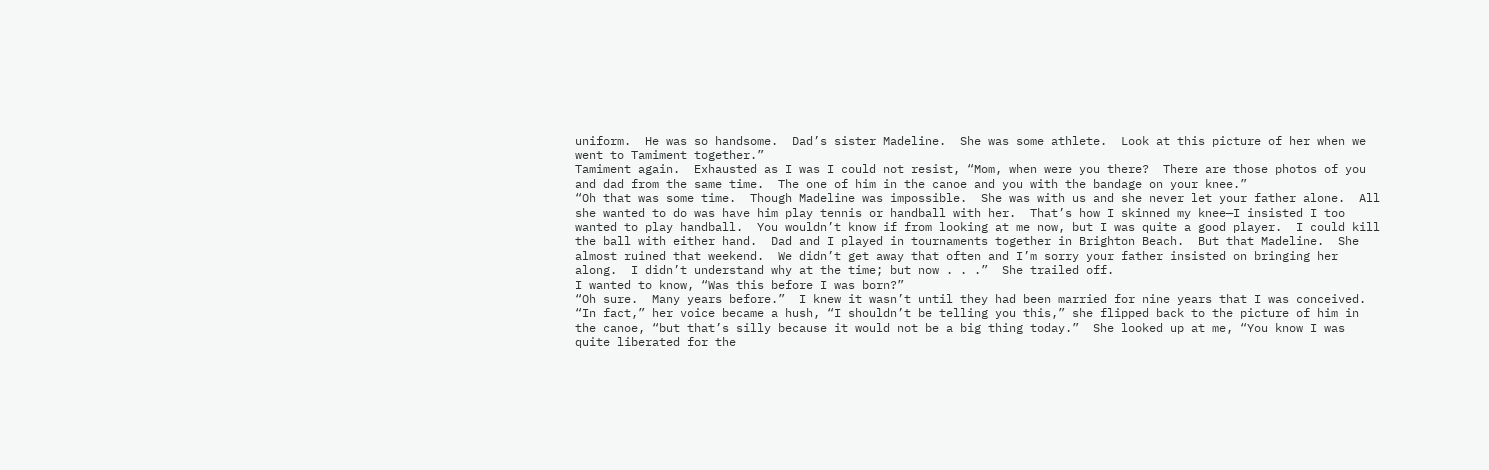uniform.  He was so handsome.  Dad’s sister Madeline.  She was some athlete.  Look at this picture of her when we went to Tamiment together.”
Tamiment again.  Exhausted as I was I could not resist, “Mom, when were you there?  There are those photos of you and dad from the same time.  The one of him in the canoe and you with the bandage on your knee.”
“Oh that was some time.  Though Madeline was impossible.  She was with us and she never let your father alone.  All she wanted to do was have him play tennis or handball with her.  That’s how I skinned my knee—I insisted I too wanted to play handball.  You wouldn’t know if from looking at me now, but I was quite a good player.  I could kill the ball with either hand.  Dad and I played in tournaments together in Brighton Beach.  But that Madeline.  She almost ruined that weekend.  We didn’t get away that often and I’m sorry your father insisted on bringing her along.  I didn’t understand why at the time; but now . . .”  She trailed off.
I wanted to know, “Was this before I was born?”
“Oh sure.  Many years before.”  I knew it wasn’t until they had been married for nine years that I was conceived.  “In fact,” her voice became a hush, “I shouldn’t be telling you this,” she flipped back to the picture of him in the canoe, “but that’s silly because it would not be a big thing today.”  She looked up at me, “You know I was quite liberated for the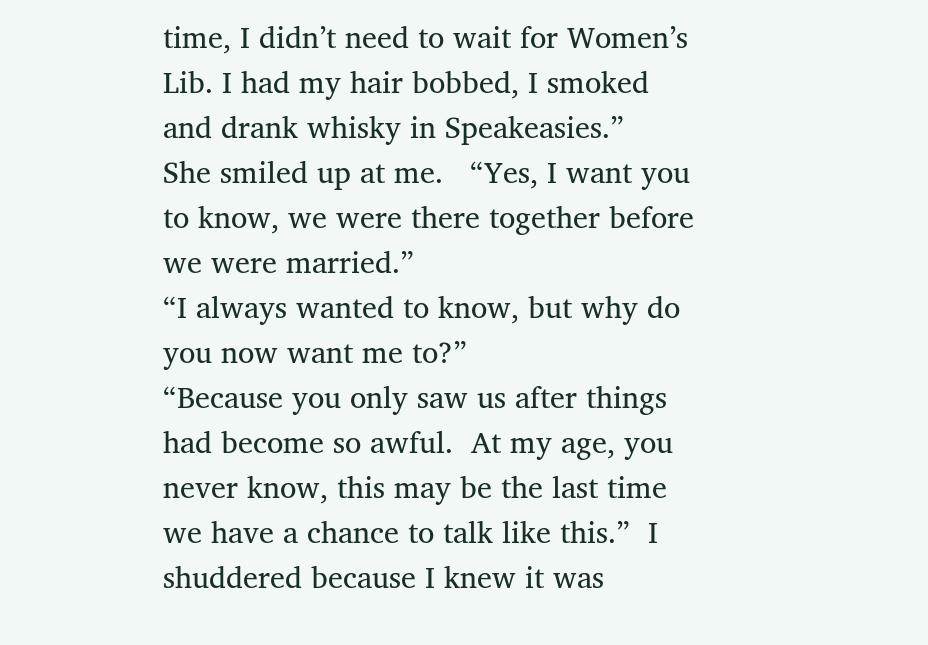time, I didn’t need to wait for Women’s Lib. I had my hair bobbed, I smoked and drank whisky in Speakeasies.”
She smiled up at me.   “Yes, I want you to know, we were there together before we were married.”
“I always wanted to know, but why do you now want me to?”
“Because you only saw us after things had become so awful.  At my age, you never know, this may be the last time we have a chance to talk like this.”  I shuddered because I knew it was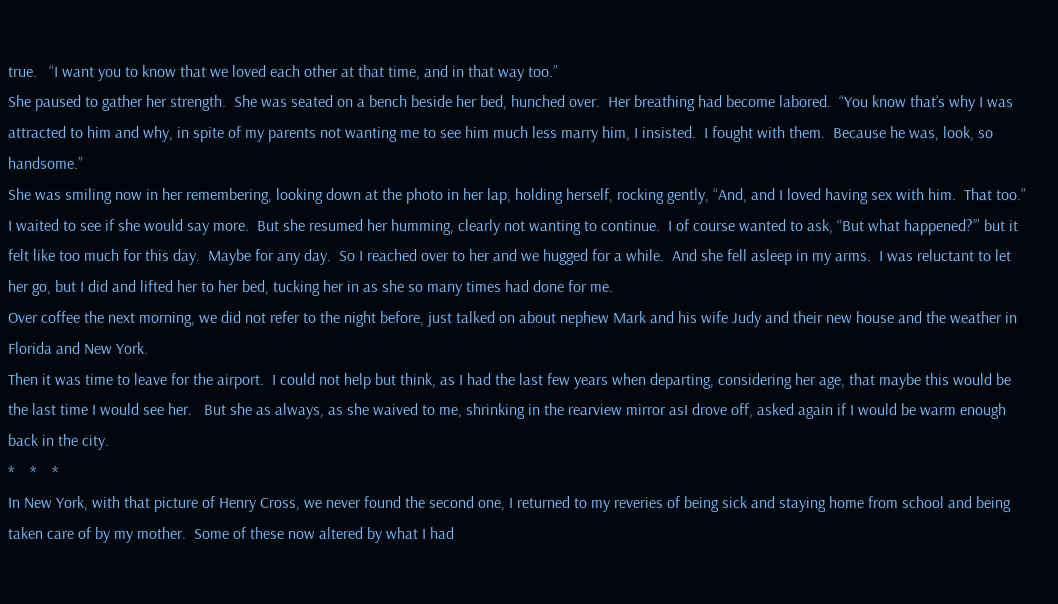true.   “I want you to know that we loved each other at that time, and in that way too.”
She paused to gather her strength.  She was seated on a bench beside her bed, hunched over.  Her breathing had become labored.  “You know that’s why I was attracted to him and why, in spite of my parents not wanting me to see him much less marry him, I insisted.  I fought with them.  Because he was, look, so handsome.”
She was smiling now in her remembering, looking down at the photo in her lap, holding herself, rocking gently, “And, and I loved having sex with him.  That too.”
I waited to see if she would say more.  But she resumed her humming, clearly not wanting to continue.  I of course wanted to ask, “But what happened?’” but it felt like too much for this day.  Maybe for any day.  So I reached over to her and we hugged for a while.  And she fell asleep in my arms.  I was reluctant to let her go, but I did and lifted her to her bed, tucking her in as she so many times had done for me.
Over coffee the next morning, we did not refer to the night before, just talked on about nephew Mark and his wife Judy and their new house and the weather in Florida and New York.
Then it was time to leave for the airport.  I could not help but think, as I had the last few years when departing, considering her age, that maybe this would be the last time I would see her.   But she as always, as she waived to me, shrinking in the rearview mirror asI drove off, asked again if I would be warm enough back in the city.
*    *    *
In New York, with that picture of Henry Cross, we never found the second one, I returned to my reveries of being sick and staying home from school and being taken care of by my mother.  Some of these now altered by what I had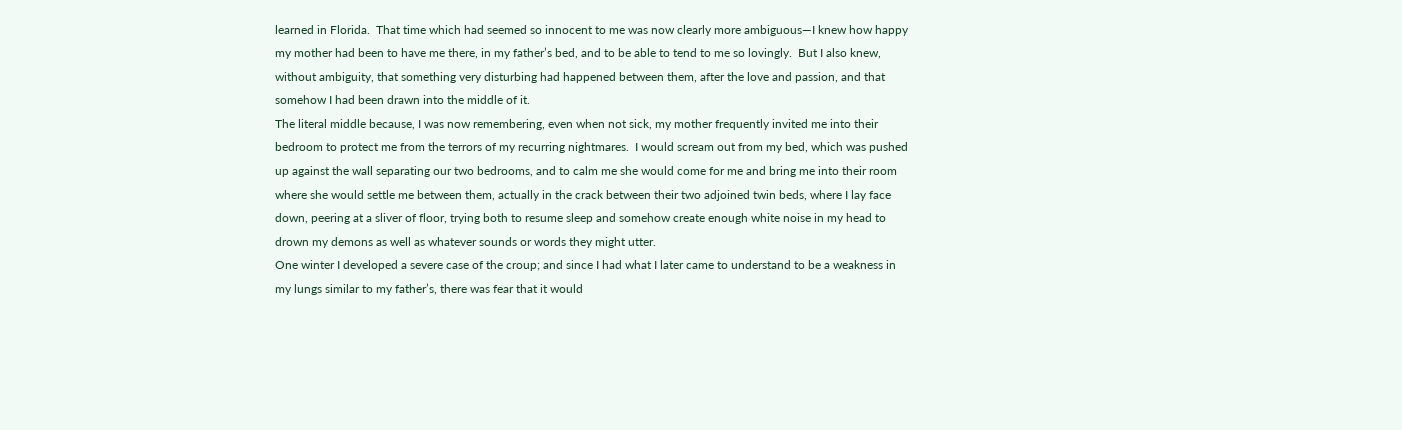learned in Florida.  That time which had seemed so innocent to me was now clearly more ambiguous—I knew how happy my mother had been to have me there, in my father’s bed, and to be able to tend to me so lovingly.  But I also knew, without ambiguity, that something very disturbing had happened between them, after the love and passion, and that somehow I had been drawn into the middle of it.
The literal middle because, I was now remembering, even when not sick, my mother frequently invited me into their bedroom to protect me from the terrors of my recurring nightmares.  I would scream out from my bed, which was pushed up against the wall separating our two bedrooms, and to calm me she would come for me and bring me into their room where she would settle me between them, actually in the crack between their two adjoined twin beds, where I lay face down, peering at a sliver of floor, trying both to resume sleep and somehow create enough white noise in my head to drown my demons as well as whatever sounds or words they might utter.
One winter I developed a severe case of the croup; and since I had what I later came to understand to be a weakness in my lungs similar to my father’s, there was fear that it would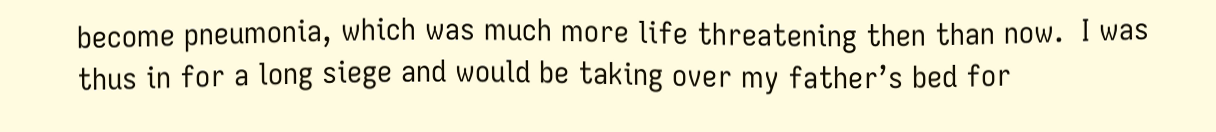become pneumonia, which was much more life threatening then than now.  I was thus in for a long siege and would be taking over my father’s bed for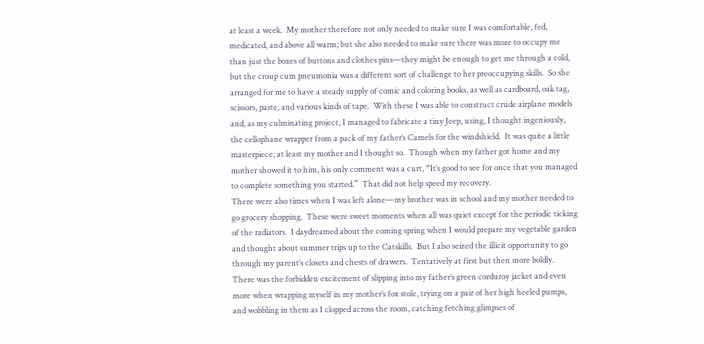at least a week.  My mother therefore not only needed to make sure I was comfortable, fed, medicated, and above all warm; but she also needed to make sure there was more to occupy me than just the boxes of buttons and clothes pins—they might be enough to get me through a cold, but the croup cum pneumonia was a different sort of challenge to her preoccupying skills.  So she arranged for me to have a steady supply of comic and coloring books, as well as cardboard, oak tag, scissors, paste, and various kinds of tape.  With these I was able to construct crude airplane models and, as my culminating project, I managed to fabricate a tiny Jeep, using, I thought ingeniously, the cellophane wrapper from a pack of my father’s Camels for the windshield.  It was quite a little masterpiece; at least my mother and I thought so.  Though when my father got home and my mother showed it to him, his only comment was a curt, “It’s good to see for once that you managed to complete something you started.”  That did not help speed my recovery.
There were also times when I was left alone—my brother was in school and my mother needed to go grocery shopping.  These were sweet moments when all was quiet except for the periodic ticking of the radiators.  I daydreamed about the coming spring when I would prepare my vegetable garden and thought about summer trips up to the Catskills.  But I also seized the illicit opportunity to go through my parent’s closets and chests of drawers.  Tentatively at first but then more boldly.  There was the forbidden excitement of slipping into my father’s green corduroy jacket and even more when wrapping myself in my mother’s fox stole, trying on a pair of her high heeled pumps, and wobbling in them as I clopped across the room, catching fetching glimpses of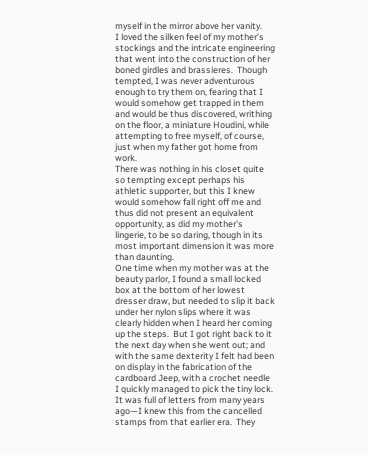myself in the mirror above her vanity.
I loved the silken feel of my mother’s stockings and the intricate engineering that went into the construction of her boned girdles and brassieres.  Though tempted, I was never adventurous enough to try them on, fearing that I would somehow get trapped in them and would be thus discovered, writhing on the floor, a miniature Houdini, while attempting to free myself, of course, just when my father got home from work.
There was nothing in his closet quite so tempting except perhaps his athletic supporter, but this I knew would somehow fall right off me and thus did not present an equivalent opportunity, as did my mother’s lingerie, to be so daring, though in its most important dimension it was more than daunting.
One time when my mother was at the beauty parlor, I found a small locked box at the bottom of her lowest dresser draw, but needed to slip it back under her nylon slips where it was clearly hidden when I heard her coming up the steps.  But I got right back to it the next day when she went out; and with the same dexterity I felt had been on display in the fabrication of the cardboard Jeep, with a crochet needle I quickly managed to pick the tiny lock.
It was full of letters from many years ago—I knew this from the cancelled stamps from that earlier era.  They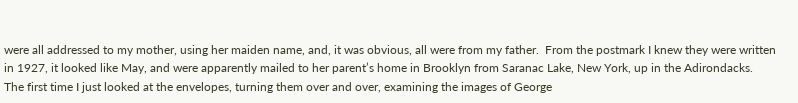were all addressed to my mother, using her maiden name, and, it was obvious, all were from my father.  From the postmark I knew they were written in 1927, it looked like May, and were apparently mailed to her parent’s home in Brooklyn from Saranac Lake, New York, up in the Adirondacks.
The first time I just looked at the envelopes, turning them over and over, examining the images of George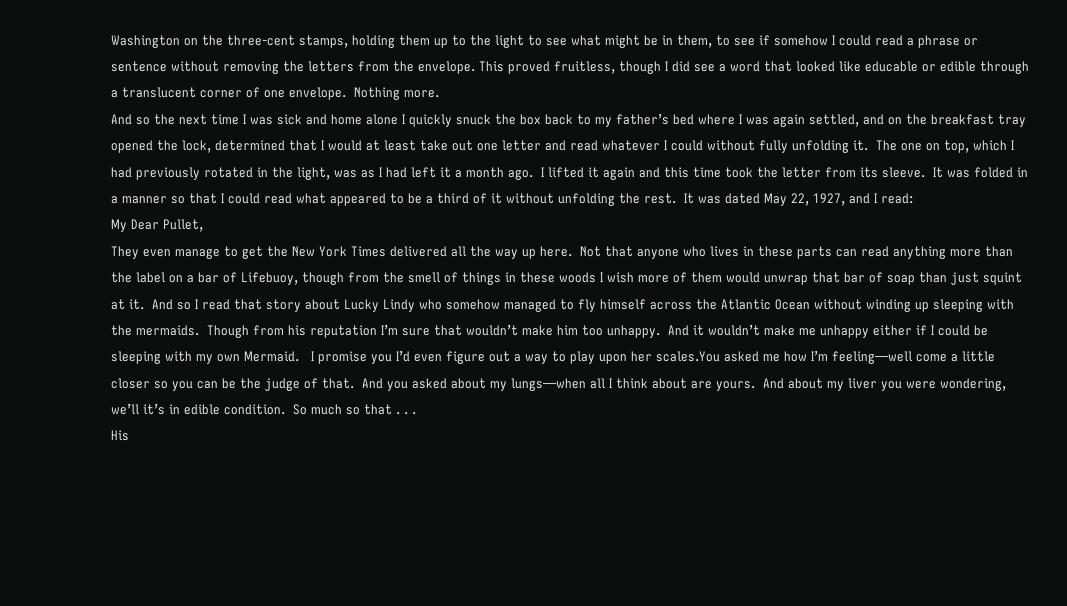Washington on the three-cent stamps, holding them up to the light to see what might be in them, to see if somehow I could read a phrase or sentence without removing the letters from the envelope. This proved fruitless, though I did see a word that looked like educable or edible through a translucent corner of one envelope.  Nothing more.
And so the next time I was sick and home alone I quickly snuck the box back to my father’s bed where I was again settled, and on the breakfast tray opened the lock, determined that I would at least take out one letter and read whatever I could without fully unfolding it.  The one on top, which I had previously rotated in the light, was as I had left it a month ago.  I lifted it again and this time took the letter from its sleeve.  It was folded in a manner so that I could read what appeared to be a third of it without unfolding the rest.  It was dated May 22, 1927, and I read:
My Dear Pullet,
They even manage to get the New York Times delivered all the way up here.  Not that anyone who lives in these parts can read anything more than the label on a bar of Lifebuoy, though from the smell of things in these woods I wish more of them would unwrap that bar of soap than just squint at it.  And so I read that story about Lucky Lindy who somehow managed to fly himself across the Atlantic Ocean without winding up sleeping with the mermaids.  Though from his reputation I’m sure that wouldn’t make him too unhappy.  And it wouldn’t make me unhappy either if I could be sleeping with my own Mermaid.   I promise you I’d even figure out a way to play upon her scales.You asked me how I’m feeling—well come a little closer so you can be the judge of that.  And you asked about my lungs—when all I think about are yours.  And about my liver you were wondering, we’ll it’s in edible condition.  So much so that . . .
His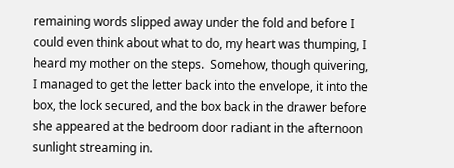remaining words slipped away under the fold and before I could even think about what to do, my heart was thumping, I heard my mother on the steps.  Somehow, though quivering, I managed to get the letter back into the envelope, it into the box, the lock secured, and the box back in the drawer before she appeared at the bedroom door radiant in the afternoon sunlight streaming in.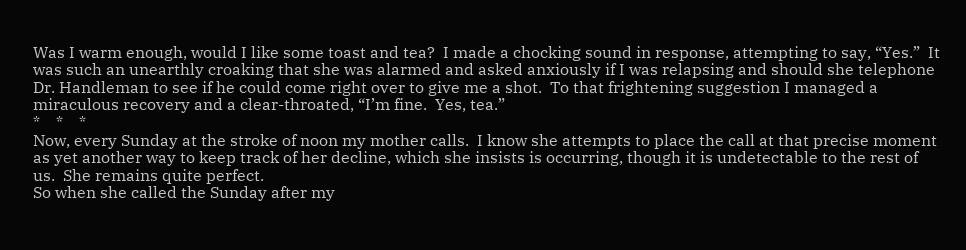Was I warm enough, would I like some toast and tea?  I made a chocking sound in response, attempting to say, “Yes.”  It was such an unearthly croaking that she was alarmed and asked anxiously if I was relapsing and should she telephone Dr. Handleman to see if he could come right over to give me a shot.  To that frightening suggestion I managed a miraculous recovery and a clear-throated, “I’m fine.  Yes, tea.”
*    *    *
Now, every Sunday at the stroke of noon my mother calls.  I know she attempts to place the call at that precise moment as yet another way to keep track of her decline, which she insists is occurring, though it is undetectable to the rest of us.  She remains quite perfect.
So when she called the Sunday after my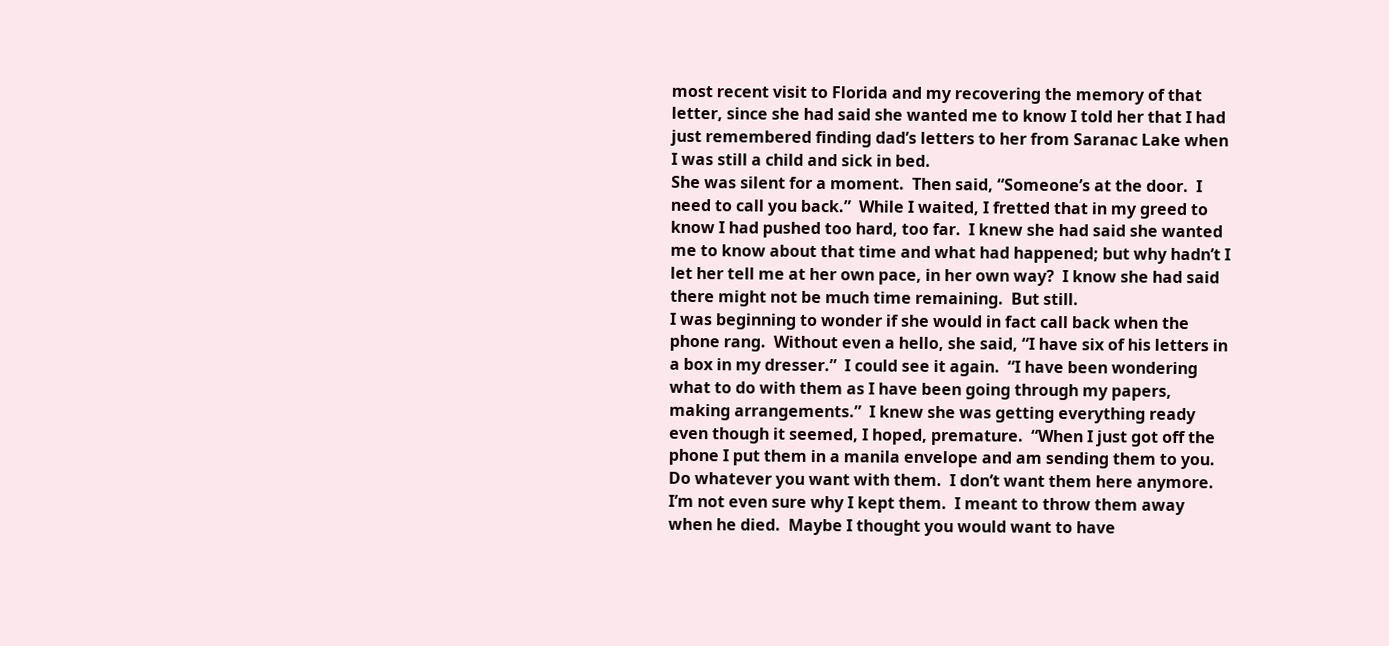most recent visit to Florida and my recovering the memory of that letter, since she had said she wanted me to know I told her that I had just remembered finding dad’s letters to her from Saranac Lake when I was still a child and sick in bed.
She was silent for a moment.  Then said, “Someone’s at the door.  I need to call you back.”  While I waited, I fretted that in my greed to know I had pushed too hard, too far.  I knew she had said she wanted me to know about that time and what had happened; but why hadn’t I let her tell me at her own pace, in her own way?  I know she had said there might not be much time remaining.  But still.
I was beginning to wonder if she would in fact call back when the phone rang.  Without even a hello, she said, “I have six of his letters in a box in my dresser.”  I could see it again.  “I have been wondering what to do with them as I have been going through my papers, making arrangements.”  I knew she was getting everything ready even though it seemed, I hoped, premature.  “When I just got off the phone I put them in a manila envelope and am sending them to you.  Do whatever you want with them.  I don’t want them here anymore.  I’m not even sure why I kept them.  I meant to throw them away when he died.  Maybe I thought you would want to have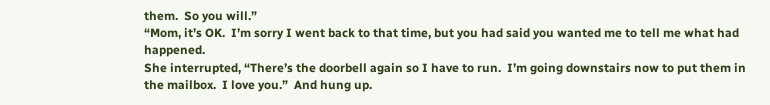them.  So you will.”
“Mom, it’s OK.  I’m sorry I went back to that time, but you had said you wanted me to tell me what had happened.
She interrupted, “There’s the doorbell again so I have to run.  I’m going downstairs now to put them in the mailbox.  I love you.”  And hung up.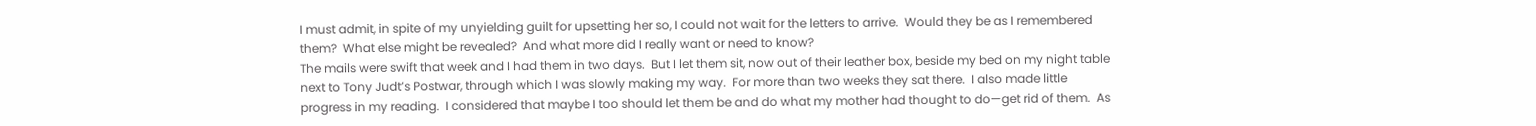I must admit, in spite of my unyielding guilt for upsetting her so, I could not wait for the letters to arrive.  Would they be as I remembered them?  What else might be revealed?  And what more did I really want or need to know?
The mails were swift that week and I had them in two days.  But I let them sit, now out of their leather box, beside my bed on my night table next to Tony Judt’s Postwar, through which I was slowly making my way.  For more than two weeks they sat there.  I also made little progress in my reading.  I considered that maybe I too should let them be and do what my mother had thought to do—get rid of them.  As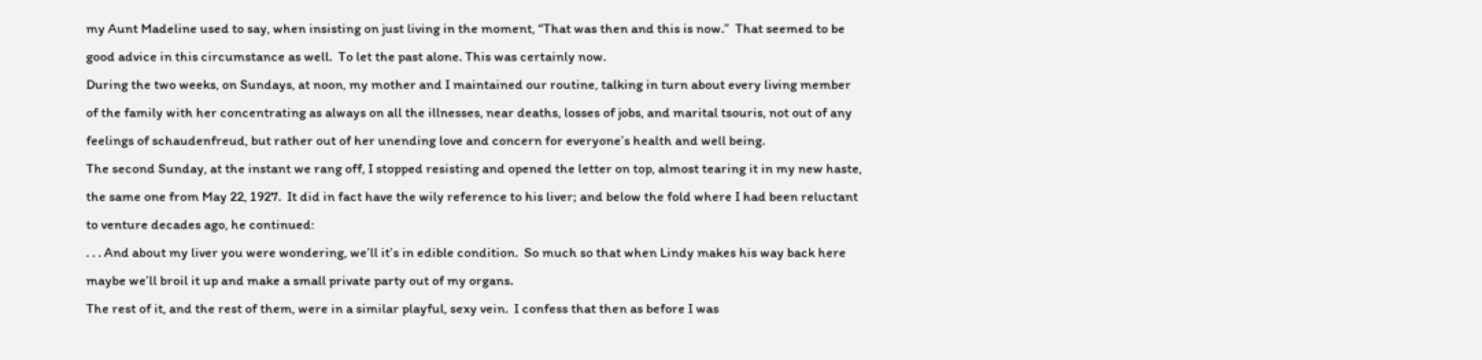my Aunt Madeline used to say, when insisting on just living in the moment, “That was then and this is now.”  That seemed to be good advice in this circumstance as well.  To let the past alone. This was certainly now.
During the two weeks, on Sundays, at noon, my mother and I maintained our routine, talking in turn about every living member of the family with her concentrating as always on all the illnesses, near deaths, losses of jobs, and marital tsouris, not out of any feelings of schaudenfreud, but rather out of her unending love and concern for everyone’s health and well being.
The second Sunday, at the instant we rang off, I stopped resisting and opened the letter on top, almost tearing it in my new haste, the same one from May 22, 1927.  It did in fact have the wily reference to his liver; and below the fold where I had been reluctant to venture decades ago, he continued:
. . . And about my liver you were wondering, we’ll it’s in edible condition.  So much so that when Lindy makes his way back here maybe we’ll broil it up and make a small private party out of my organs.
The rest of it, and the rest of them, were in a similar playful, sexy vein.  I confess that then as before I was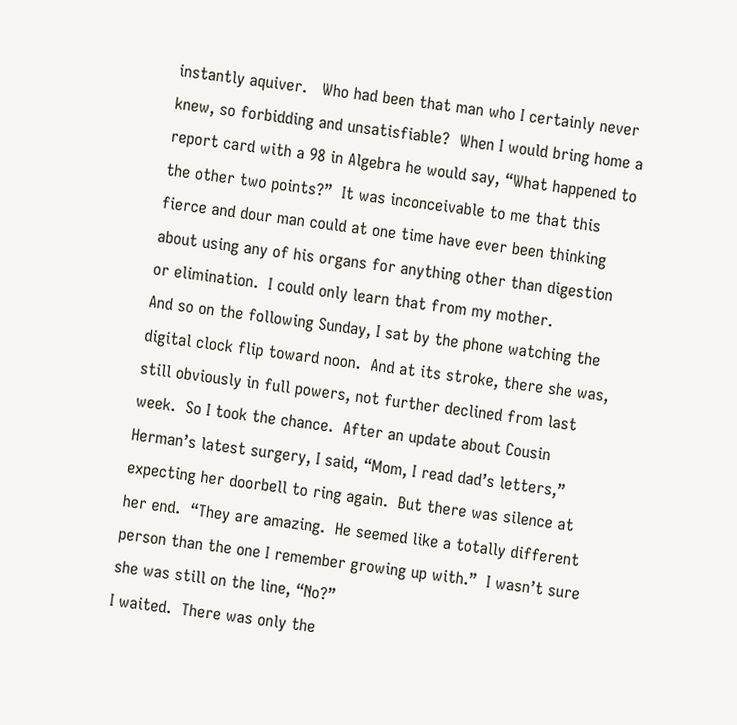instantly aquiver.   Who had been that man who I certainly never knew, so forbidding and unsatisfiable?  When I would bring home a report card with a 98 in Algebra he would say, “What happened to the other two points?”  It was inconceivable to me that this fierce and dour man could at one time have ever been thinking about using any of his organs for anything other than digestion or elimination.  I could only learn that from my mother.
And so on the following Sunday, I sat by the phone watching the digital clock flip toward noon.  And at its stroke, there she was, still obviously in full powers, not further declined from last week.  So I took the chance.  After an update about Cousin Herman’s latest surgery, I said, “Mom, I read dad’s letters,” expecting her doorbell to ring again.  But there was silence at her end.  “They are amazing.  He seemed like a totally different person than the one I remember growing up with.”  I wasn’t sure she was still on the line, “No?”
I waited.  There was only the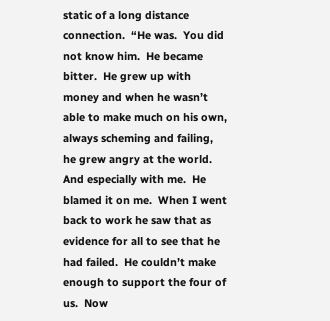static of a long distance connection.  “He was.  You did not know him.  He became bitter.  He grew up with money and when he wasn’t able to make much on his own, always scheming and failing, he grew angry at the world.  And especially with me.  He blamed it on me.  When I went back to work he saw that as evidence for all to see that he had failed.  He couldn’t make enough to support the four of us.  Now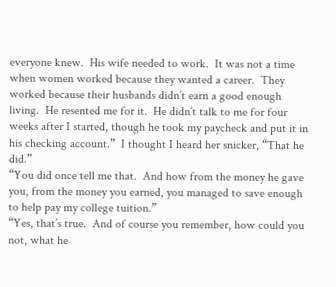everyone knew.  His wife needed to work.  It was not a time when women worked because they wanted a career.  They worked because their husbands didn’t earn a good enough living.  He resented me for it.  He didn’t talk to me for four weeks after I started, though he took my paycheck and put it in his checking account.”  I thought I heard her snicker, “That he did.”
“You did once tell me that.  And how from the money he gave you, from the money you earned, you managed to save enough to help pay my college tuition.”
“Yes, that’s true.  And of course you remember, how could you not, what he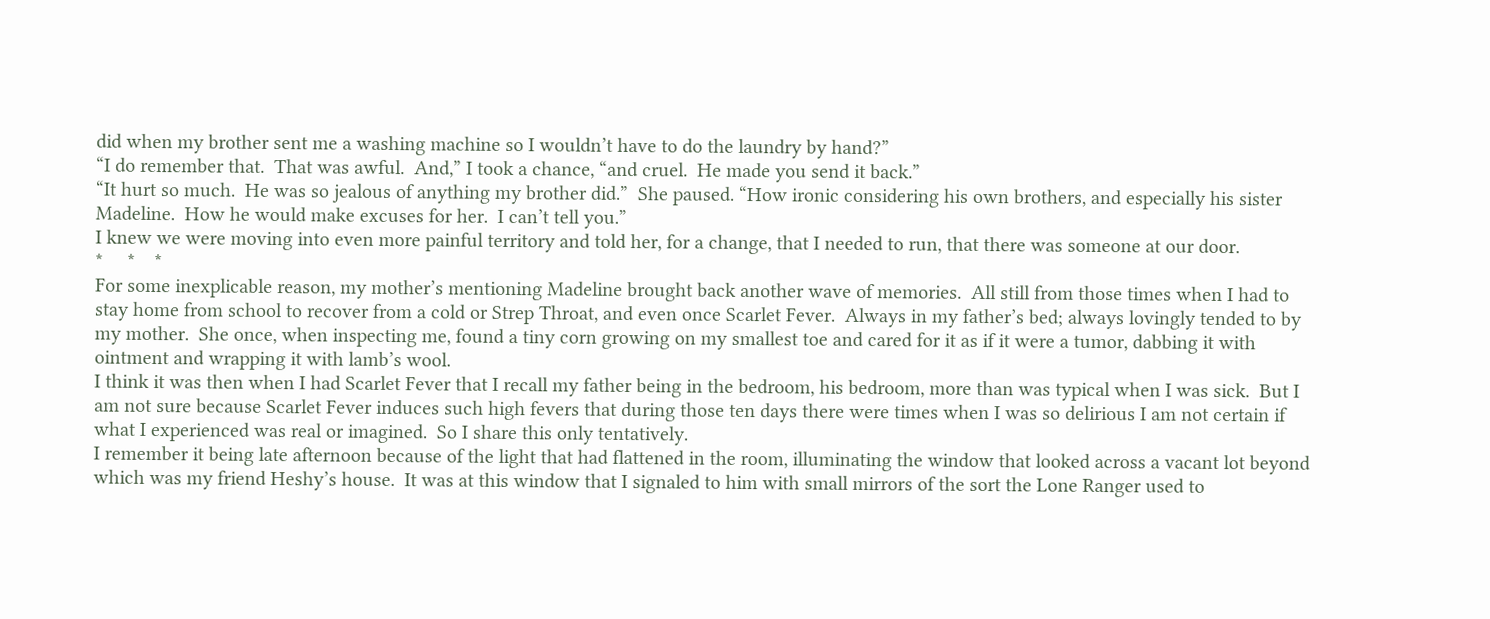did when my brother sent me a washing machine so I wouldn’t have to do the laundry by hand?”
“I do remember that.  That was awful.  And,” I took a chance, “and cruel.  He made you send it back.”
“It hurt so much.  He was so jealous of anything my brother did.”  She paused. “How ironic considering his own brothers, and especially his sister Madeline.  How he would make excuses for her.  I can’t tell you.”
I knew we were moving into even more painful territory and told her, for a change, that I needed to run, that there was someone at our door.
*     *    *
For some inexplicable reason, my mother’s mentioning Madeline brought back another wave of memories.  All still from those times when I had to stay home from school to recover from a cold or Strep Throat, and even once Scarlet Fever.  Always in my father’s bed; always lovingly tended to by my mother.  She once, when inspecting me, found a tiny corn growing on my smallest toe and cared for it as if it were a tumor, dabbing it with ointment and wrapping it with lamb’s wool.
I think it was then when I had Scarlet Fever that I recall my father being in the bedroom, his bedroom, more than was typical when I was sick.  But I am not sure because Scarlet Fever induces such high fevers that during those ten days there were times when I was so delirious I am not certain if what I experienced was real or imagined.  So I share this only tentatively.
I remember it being late afternoon because of the light that had flattened in the room, illuminating the window that looked across a vacant lot beyond which was my friend Heshy’s house.  It was at this window that I signaled to him with small mirrors of the sort the Lone Ranger used to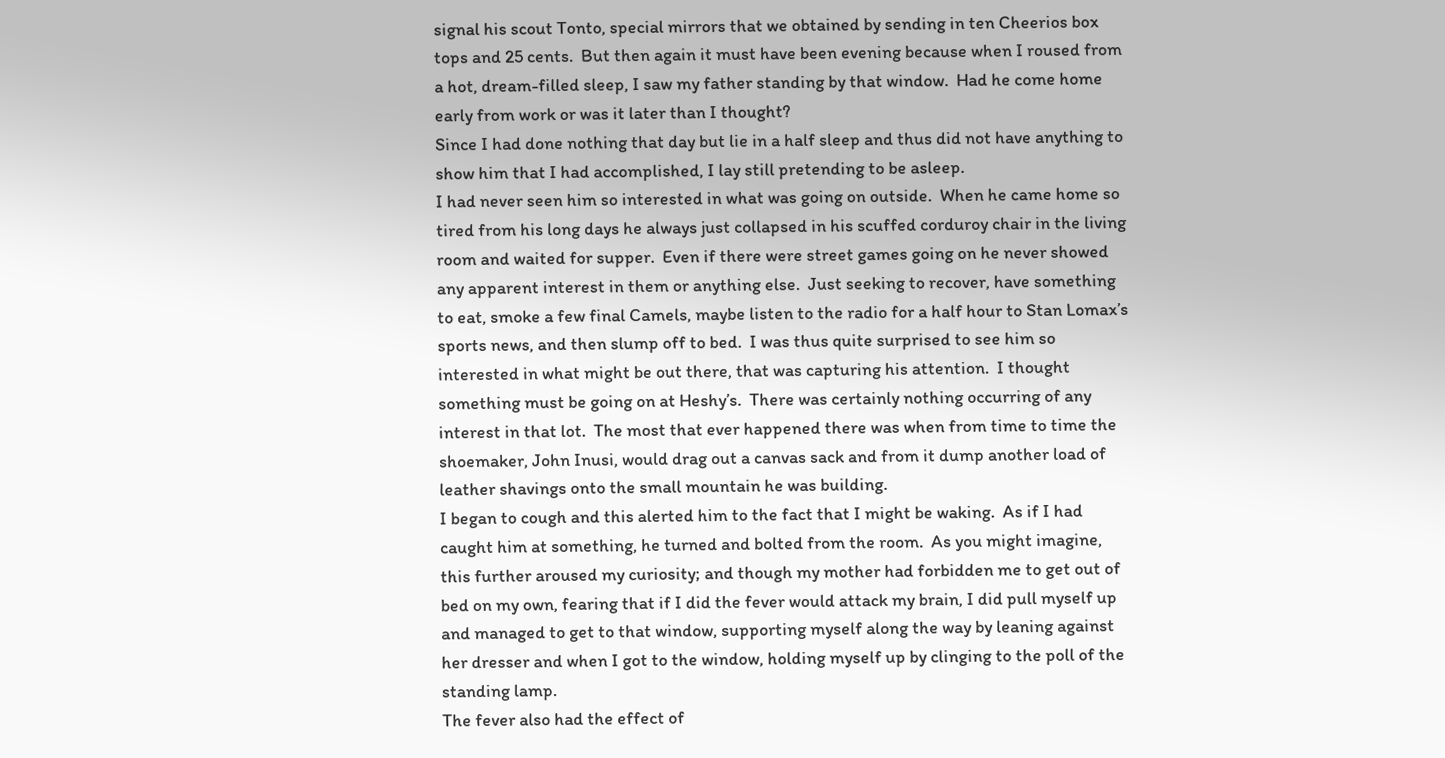signal his scout Tonto, special mirrors that we obtained by sending in ten Cheerios box tops and 25 cents.  But then again it must have been evening because when I roused from a hot, dream-filled sleep, I saw my father standing by that window.  Had he come home early from work or was it later than I thought?
Since I had done nothing that day but lie in a half sleep and thus did not have anything to show him that I had accomplished, I lay still pretending to be asleep.
I had never seen him so interested in what was going on outside.  When he came home so tired from his long days he always just collapsed in his scuffed corduroy chair in the living room and waited for supper.  Even if there were street games going on he never showed any apparent interest in them or anything else.  Just seeking to recover, have something to eat, smoke a few final Camels, maybe listen to the radio for a half hour to Stan Lomax’s sports news, and then slump off to bed.  I was thus quite surprised to see him so interested in what might be out there, that was capturing his attention.  I thought something must be going on at Heshy’s.  There was certainly nothing occurring of any interest in that lot.  The most that ever happened there was when from time to time the shoemaker, John Inusi, would drag out a canvas sack and from it dump another load of leather shavings onto the small mountain he was building.
I began to cough and this alerted him to the fact that I might be waking.  As if I had caught him at something, he turned and bolted from the room.  As you might imagine, this further aroused my curiosity; and though my mother had forbidden me to get out of bed on my own, fearing that if I did the fever would attack my brain, I did pull myself up and managed to get to that window, supporting myself along the way by leaning against her dresser and when I got to the window, holding myself up by clinging to the poll of the standing lamp.
The fever also had the effect of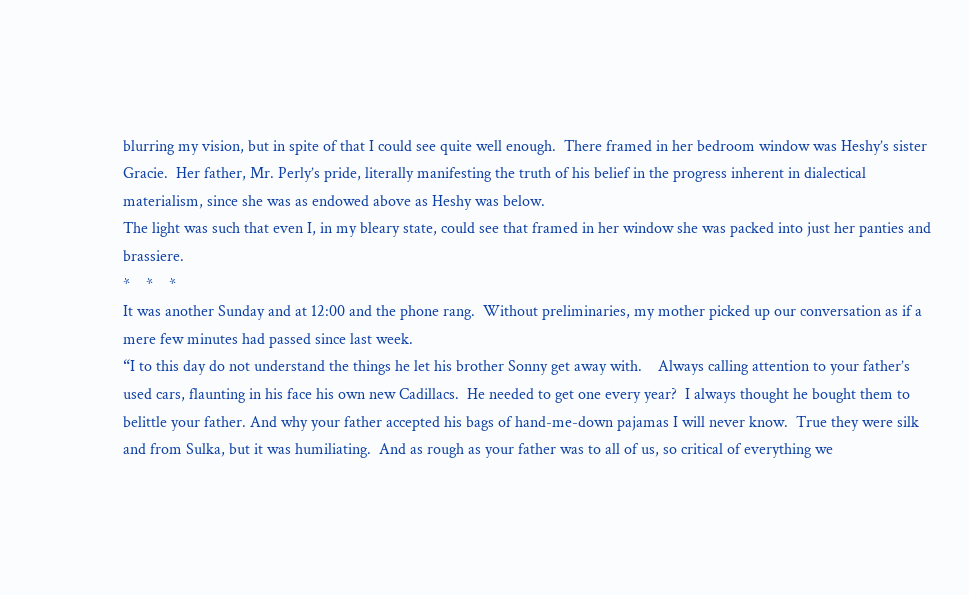blurring my vision, but in spite of that I could see quite well enough.  There framed in her bedroom window was Heshy’s sister Gracie.  Her father, Mr. Perly’s pride, literally manifesting the truth of his belief in the progress inherent in dialectical materialism, since she was as endowed above as Heshy was below.
The light was such that even I, in my bleary state, could see that framed in her window she was packed into just her panties and brassiere.
*    *    *
It was another Sunday and at 12:00 and the phone rang.  Without preliminaries, my mother picked up our conversation as if a mere few minutes had passed since last week.
“I to this day do not understand the things he let his brother Sonny get away with.    Always calling attention to your father’s used cars, flaunting in his face his own new Cadillacs.  He needed to get one every year?  I always thought he bought them to belittle your father. And why your father accepted his bags of hand-me-down pajamas I will never know.  True they were silk and from Sulka, but it was humiliating.  And as rough as your father was to all of us, so critical of everything we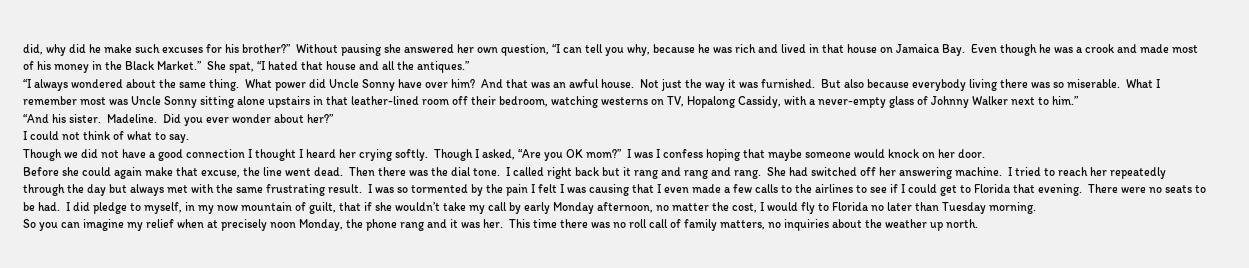did, why did he make such excuses for his brother?”  Without pausing she answered her own question, “I can tell you why, because he was rich and lived in that house on Jamaica Bay.  Even though he was a crook and made most of his money in the Black Market.”  She spat, “I hated that house and all the antiques.”
“I always wondered about the same thing.  What power did Uncle Sonny have over him?  And that was an awful house.  Not just the way it was furnished.  But also because everybody living there was so miserable.  What I remember most was Uncle Sonny sitting alone upstairs in that leather-lined room off their bedroom, watching westerns on TV, Hopalong Cassidy, with a never-empty glass of Johnny Walker next to him.”
“And his sister.  Madeline.  Did you ever wonder about her?”
I could not think of what to say.
Though we did not have a good connection I thought I heard her crying softly.  Though I asked, “Are you OK mom?”  I was I confess hoping that maybe someone would knock on her door.
Before she could again make that excuse, the line went dead.  Then there was the dial tone.  I called right back but it rang and rang and rang.  She had switched off her answering machine.  I tried to reach her repeatedly through the day but always met with the same frustrating result.  I was so tormented by the pain I felt I was causing that I even made a few calls to the airlines to see if I could get to Florida that evening.  There were no seats to be had.  I did pledge to myself, in my now mountain of guilt, that if she wouldn’t take my call by early Monday afternoon, no matter the cost, I would fly to Florida no later than Tuesday morning.
So you can imagine my relief when at precisely noon Monday, the phone rang and it was her.  This time there was no roll call of family matters, no inquiries about the weather up north.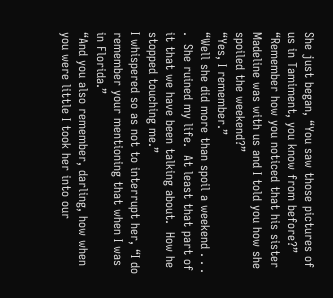She just began, “You saw those pictures of us in Tamiment, you know from before?”
“Remember how you noticed that his sister Madeline was with us and I told you how she spoiled the weekend?”
“Yes, I remember.”
“Well she did more than spoil a weekend . . . .  She ruined my life.  At least that part of it that we have been talking about.  How he stopped touching me.”
I whispered so as not to interrupt her, “I do remember your mentioning that when I was in Florida.”
“And you also remember, darling, how when you were little I took her into our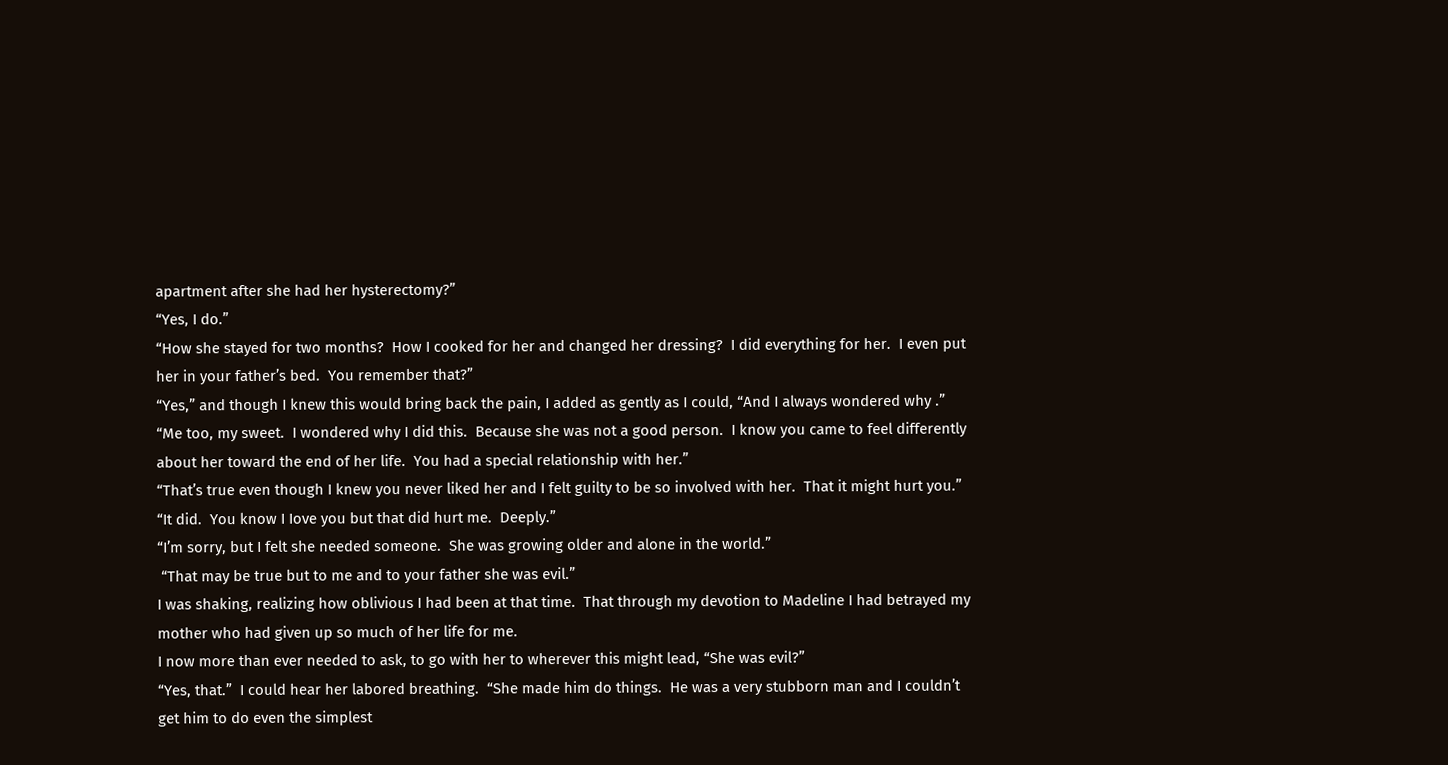apartment after she had her hysterectomy?”
“Yes, I do.”
“How she stayed for two months?  How I cooked for her and changed her dressing?  I did everything for her.  I even put her in your father’s bed.  You remember that?”
“Yes,” and though I knew this would bring back the pain, I added as gently as I could, “And I always wondered why .”
“Me too, my sweet.  I wondered why I did this.  Because she was not a good person.  I know you came to feel differently about her toward the end of her life.  You had a special relationship with her.”
“That’s true even though I knew you never liked her and I felt guilty to be so involved with her.  That it might hurt you.”
“It did.  You know I Iove you but that did hurt me.  Deeply.”
“I’m sorry, but I felt she needed someone.  She was growing older and alone in the world.”
 “That may be true but to me and to your father she was evil.”
I was shaking, realizing how oblivious I had been at that time.  That through my devotion to Madeline I had betrayed my mother who had given up so much of her life for me.
I now more than ever needed to ask, to go with her to wherever this might lead, “She was evil?”
“Yes, that.”  I could hear her labored breathing.  “She made him do things.  He was a very stubborn man and I couldn’t get him to do even the simplest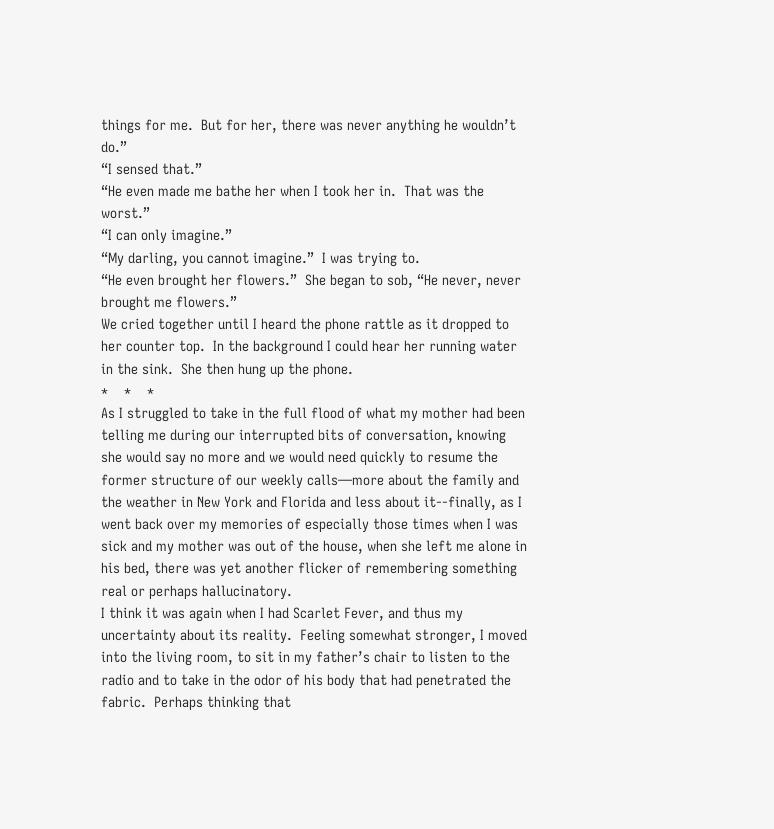things for me.  But for her, there was never anything he wouldn’t do.”
“I sensed that.”
“He even made me bathe her when I took her in.  That was the worst.”
“I can only imagine.”
“My darling, you cannot imagine.”  I was trying to.
“He even brought her flowers.”  She began to sob, “He never, never brought me flowers.”
We cried together until I heard the phone rattle as it dropped to her counter top.  In the background I could hear her running water in the sink.  She then hung up the phone.
*    *    *
As I struggled to take in the full flood of what my mother had been telling me during our interrupted bits of conversation, knowing she would say no more and we would need quickly to resume the former structure of our weekly calls—more about the family and the weather in New York and Florida and less about it--finally, as I went back over my memories of especially those times when I was sick and my mother was out of the house, when she left me alone in his bed, there was yet another flicker of remembering something real or perhaps hallucinatory.
I think it was again when I had Scarlet Fever, and thus my uncertainty about its reality.  Feeling somewhat stronger, I moved into the living room, to sit in my father’s chair to listen to the radio and to take in the odor of his body that had penetrated the fabric.  Perhaps thinking that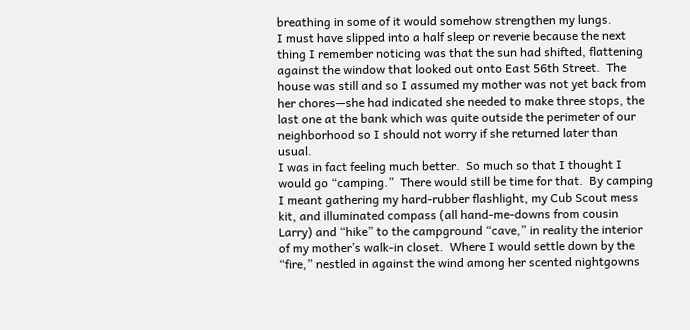breathing in some of it would somehow strengthen my lungs.
I must have slipped into a half sleep or reverie because the next thing I remember noticing was that the sun had shifted, flattening against the window that looked out onto East 56th Street.  The house was still and so I assumed my mother was not yet back from her chores—she had indicated she needed to make three stops, the last one at the bank which was quite outside the perimeter of our neighborhood so I should not worry if she returned later than usual.
I was in fact feeling much better.  So much so that I thought I would go “camping.”  There would still be time for that.  By camping I meant gathering my hard-rubber flashlight, my Cub Scout mess kit, and illuminated compass (all hand-me-downs from cousin Larry) and “hike” to the campground “cave,” in reality the interior of my mother’s walk-in closet.  Where I would settle down by the “fire,” nestled in against the wind among her scented nightgowns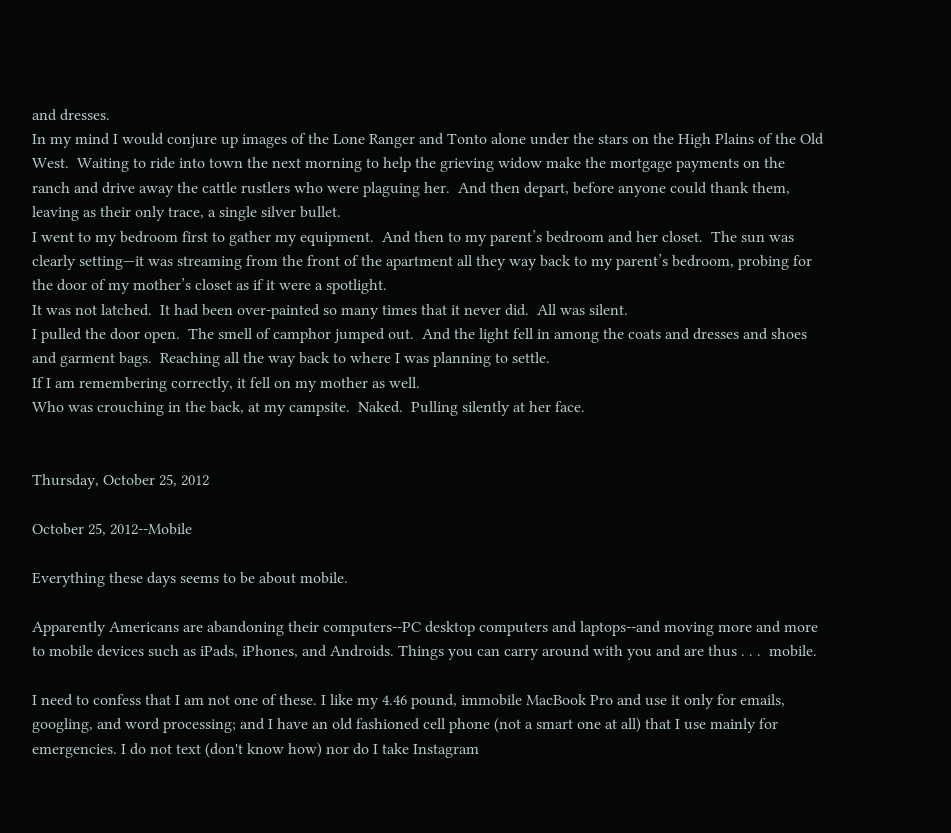and dresses.
In my mind I would conjure up images of the Lone Ranger and Tonto alone under the stars on the High Plains of the Old West.  Waiting to ride into town the next morning to help the grieving widow make the mortgage payments on the ranch and drive away the cattle rustlers who were plaguing her.  And then depart, before anyone could thank them, leaving as their only trace, a single silver bullet.
I went to my bedroom first to gather my equipment.  And then to my parent’s bedroom and her closet.  The sun was clearly setting—it was streaming from the front of the apartment all they way back to my parent’s bedroom, probing for the door of my mother’s closet as if it were a spotlight.
It was not latched.  It had been over-painted so many times that it never did.  All was silent.
I pulled the door open.  The smell of camphor jumped out.  And the light fell in among the coats and dresses and shoes and garment bags.  Reaching all the way back to where I was planning to settle.
If I am remembering correctly, it fell on my mother as well.
Who was crouching in the back, at my campsite.  Naked.  Pulling silently at her face.


Thursday, October 25, 2012

October 25, 2012--Mobile

Everything these days seems to be about mobile.

Apparently Americans are abandoning their computers--PC desktop computers and laptops--and moving more and more to mobile devices such as iPads, iPhones, and Androids. Things you can carry around with you and are thus . . .  mobile.

I need to confess that I am not one of these. I like my 4.46 pound, immobile MacBook Pro and use it only for emails, googling, and word processing; and I have an old fashioned cell phone (not a smart one at all) that I use mainly for emergencies. I do not text (don't know how) nor do I take Instagram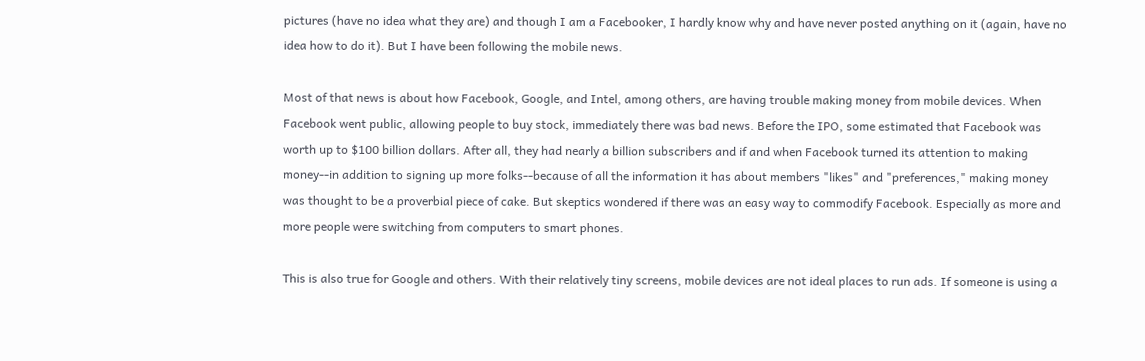pictures (have no idea what they are) and though I am a Facebooker, I hardly know why and have never posted anything on it (again, have no idea how to do it). But I have been following the mobile news.

Most of that news is about how Facebook, Google, and Intel, among others, are having trouble making money from mobile devices. When Facebook went public, allowing people to buy stock, immediately there was bad news. Before the IPO, some estimated that Facebook was worth up to $100 billion dollars. After all, they had nearly a billion subscribers and if and when Facebook turned its attention to making money--in addition to signing up more folks--because of all the information it has about members "likes" and "preferences," making money was thought to be a proverbial piece of cake. But skeptics wondered if there was an easy way to commodify Facebook. Especially as more and more people were switching from computers to smart phones.

This is also true for Google and others. With their relatively tiny screens, mobile devices are not ideal places to run ads. If someone is using a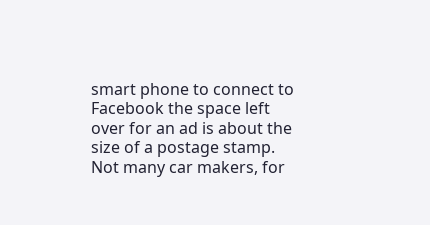smart phone to connect to Facebook the space left over for an ad is about the size of a postage stamp. Not many car makers, for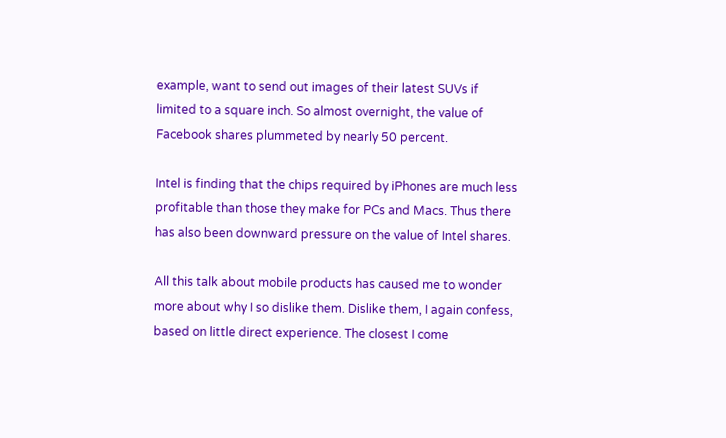example, want to send out images of their latest SUVs if limited to a square inch. So almost overnight, the value of Facebook shares plummeted by nearly 50 percent.

Intel is finding that the chips required by iPhones are much less profitable than those they make for PCs and Macs. Thus there has also been downward pressure on the value of Intel shares.

All this talk about mobile products has caused me to wonder more about why I so dislike them. Dislike them, I again confess, based on little direct experience. The closest I come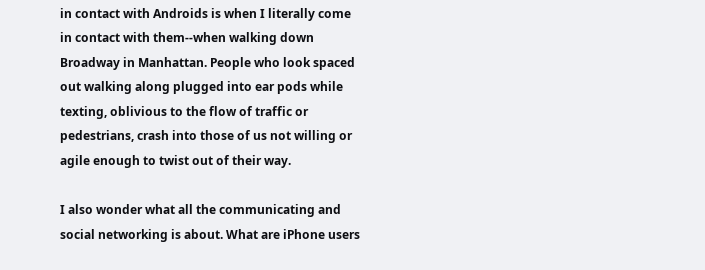in contact with Androids is when I literally come in contact with them--when walking down Broadway in Manhattan. People who look spaced out walking along plugged into ear pods while texting, oblivious to the flow of traffic or pedestrians, crash into those of us not willing or agile enough to twist out of their way.

I also wonder what all the communicating and social networking is about. What are iPhone users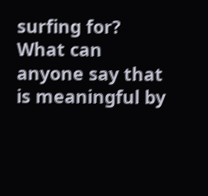surfing for? What can anyone say that is meaningful by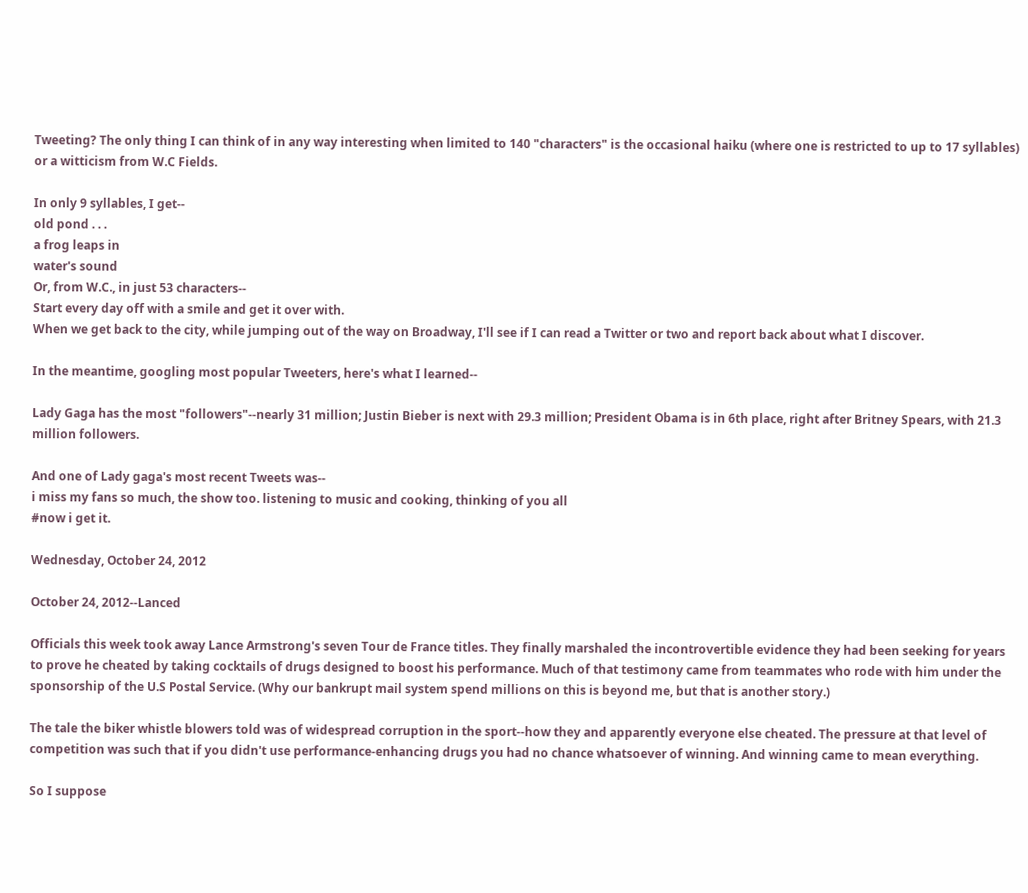Tweeting? The only thing I can think of in any way interesting when limited to 140 "characters" is the occasional haiku (where one is restricted to up to 17 syllables) or a witticism from W.C Fields.

In only 9 syllables, I get--
old pond . . .
a frog leaps in
water's sound
Or, from W.C., in just 53 characters--
Start every day off with a smile and get it over with.
When we get back to the city, while jumping out of the way on Broadway, I'll see if I can read a Twitter or two and report back about what I discover.

In the meantime, googling most popular Tweeters, here's what I learned--

Lady Gaga has the most "followers"--nearly 31 million; Justin Bieber is next with 29.3 million; President Obama is in 6th place, right after Britney Spears, with 21.3 million followers.

And one of Lady gaga's most recent Tweets was--
i miss my fans so much, the show too. listening to music and cooking, thinking of you all
#now i get it.

Wednesday, October 24, 2012

October 24, 2012--Lanced

Officials this week took away Lance Armstrong's seven Tour de France titles. They finally marshaled the incontrovertible evidence they had been seeking for years to prove he cheated by taking cocktails of drugs designed to boost his performance. Much of that testimony came from teammates who rode with him under the sponsorship of the U.S Postal Service. (Why our bankrupt mail system spend millions on this is beyond me, but that is another story.)

The tale the biker whistle blowers told was of widespread corruption in the sport--how they and apparently everyone else cheated. The pressure at that level of competition was such that if you didn't use performance-enhancing drugs you had no chance whatsoever of winning. And winning came to mean everything.

So I suppose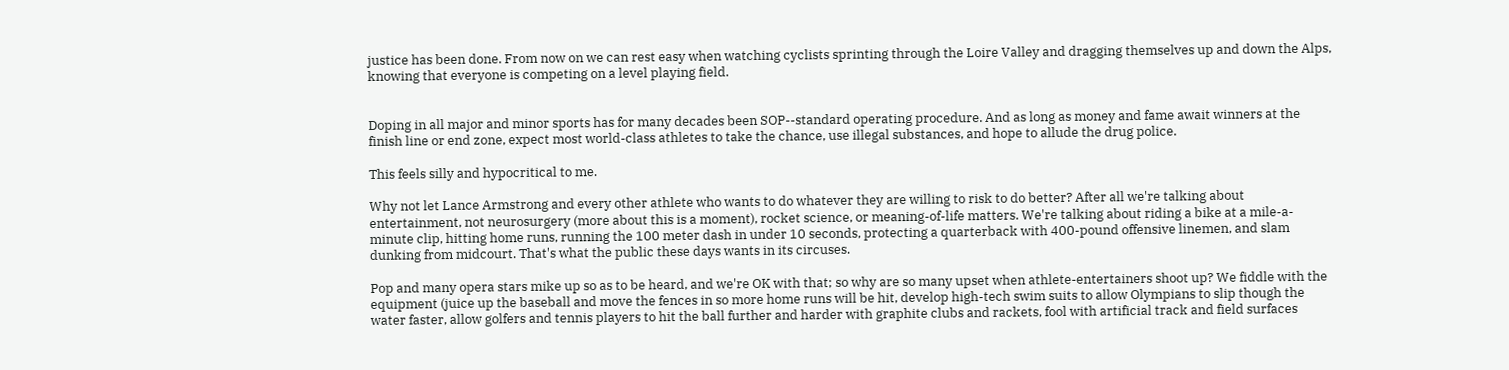justice has been done. From now on we can rest easy when watching cyclists sprinting through the Loire Valley and dragging themselves up and down the Alps, knowing that everyone is competing on a level playing field.


Doping in all major and minor sports has for many decades been SOP--standard operating procedure. And as long as money and fame await winners at the finish line or end zone, expect most world-class athletes to take the chance, use illegal substances, and hope to allude the drug police.

This feels silly and hypocritical to me.

Why not let Lance Armstrong and every other athlete who wants to do whatever they are willing to risk to do better? After all we're talking about entertainment, not neurosurgery (more about this is a moment), rocket science, or meaning-of-life matters. We're talking about riding a bike at a mile-a-minute clip, hitting home runs, running the 100 meter dash in under 10 seconds, protecting a quarterback with 400-pound offensive linemen, and slam dunking from midcourt. That's what the public these days wants in its circuses.

Pop and many opera stars mike up so as to be heard, and we're OK with that; so why are so many upset when athlete-entertainers shoot up? We fiddle with the equipment (juice up the baseball and move the fences in so more home runs will be hit, develop high-tech swim suits to allow Olympians to slip though the water faster, allow golfers and tennis players to hit the ball further and harder with graphite clubs and rackets, fool with artificial track and field surfaces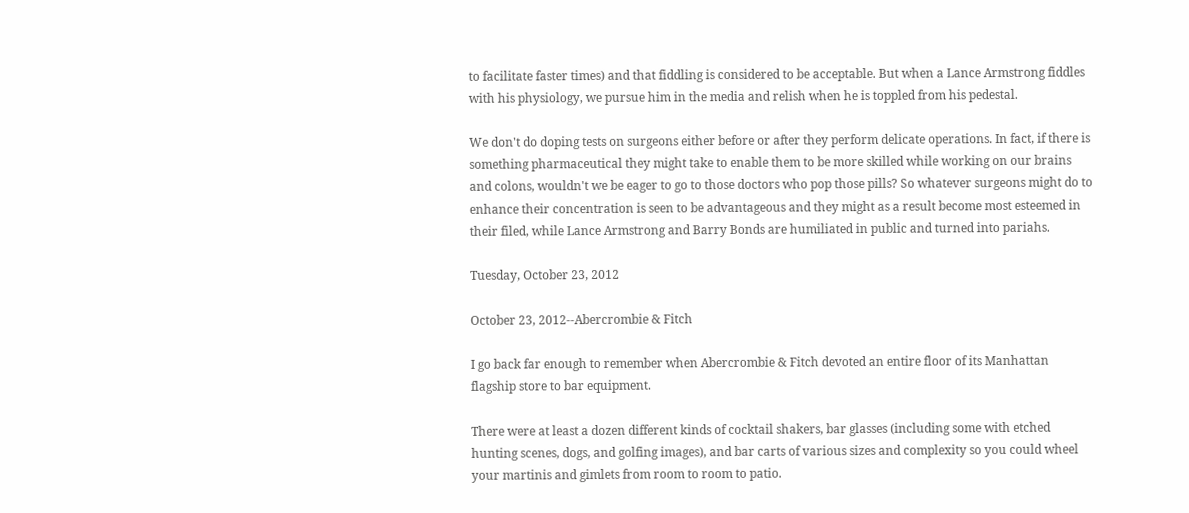to facilitate faster times) and that fiddling is considered to be acceptable. But when a Lance Armstrong fiddles with his physiology, we pursue him in the media and relish when he is toppled from his pedestal.

We don't do doping tests on surgeons either before or after they perform delicate operations. In fact, if there is something pharmaceutical they might take to enable them to be more skilled while working on our brains and colons, wouldn't we be eager to go to those doctors who pop those pills? So whatever surgeons might do to enhance their concentration is seen to be advantageous and they might as a result become most esteemed in their filed, while Lance Armstrong and Barry Bonds are humiliated in public and turned into pariahs.

Tuesday, October 23, 2012

October 23, 2012--Abercrombie & Fitch

I go back far enough to remember when Abercrombie & Fitch devoted an entire floor of its Manhattan flagship store to bar equipment.

There were at least a dozen different kinds of cocktail shakers, bar glasses (including some with etched hunting scenes, dogs, and golfing images), and bar carts of various sizes and complexity so you could wheel your martinis and gimlets from room to room to patio.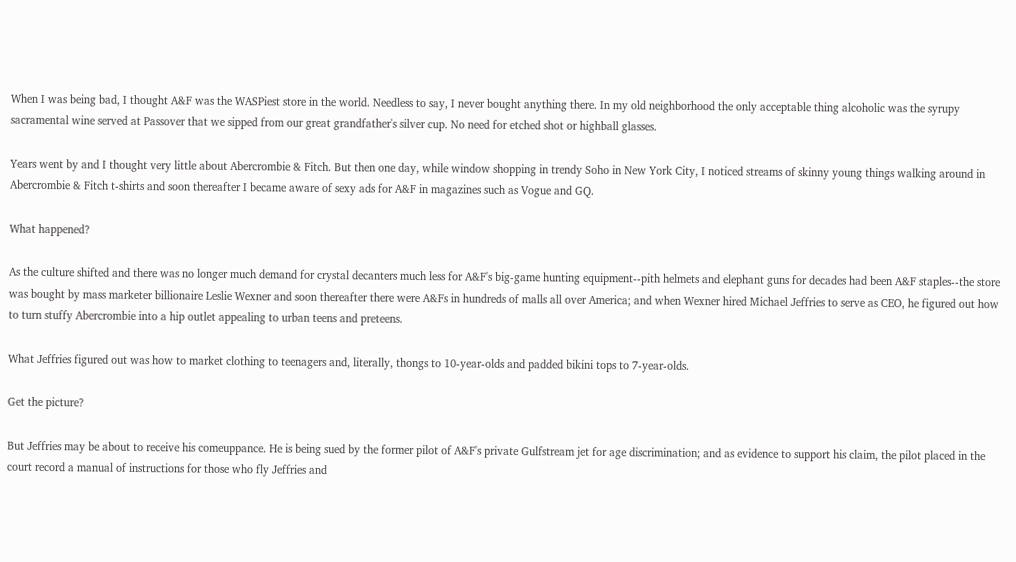When I was being bad, I thought A&F was the WASPiest store in the world. Needless to say, I never bought anything there. In my old neighborhood the only acceptable thing alcoholic was the syrupy sacramental wine served at Passover that we sipped from our great grandfather's silver cup. No need for etched shot or highball glasses.

Years went by and I thought very little about Abercrombie & Fitch. But then one day, while window shopping in trendy Soho in New York City, I noticed streams of skinny young things walking around in Abercrombie & Fitch t-shirts and soon thereafter I became aware of sexy ads for A&F in magazines such as Vogue and GQ.

What happened?

As the culture shifted and there was no longer much demand for crystal decanters much less for A&F's big-game hunting equipment--pith helmets and elephant guns for decades had been A&F staples--the store was bought by mass marketer billionaire Leslie Wexner and soon thereafter there were A&Fs in hundreds of malls all over America; and when Wexner hired Michael Jeffries to serve as CEO, he figured out how to turn stuffy Abercrombie into a hip outlet appealing to urban teens and preteens.

What Jeffries figured out was how to market clothing to teenagers and, literally, thongs to 10-year-olds and padded bikini tops to 7-year-olds.

Get the picture?

But Jeffries may be about to receive his comeuppance. He is being sued by the former pilot of A&F's private Gulfstream jet for age discrimination; and as evidence to support his claim, the pilot placed in the court record a manual of instructions for those who fly Jeffries and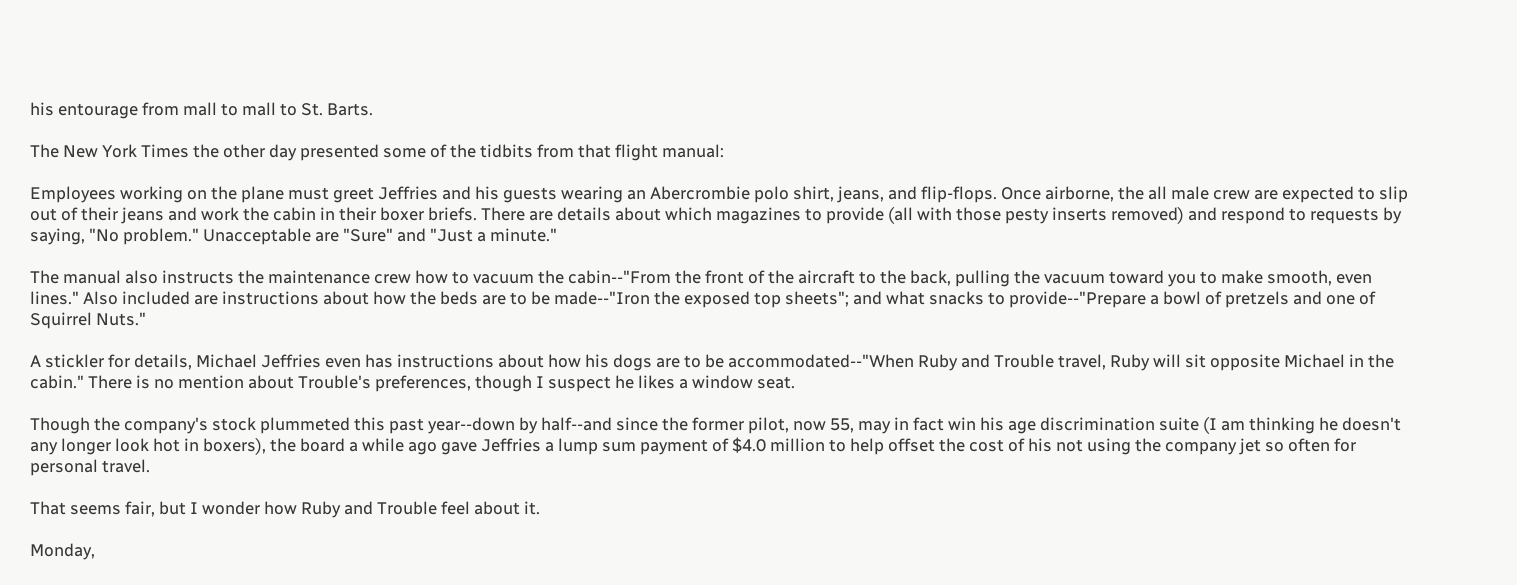his entourage from mall to mall to St. Barts.

The New York Times the other day presented some of the tidbits from that flight manual:

Employees working on the plane must greet Jeffries and his guests wearing an Abercrombie polo shirt, jeans, and flip-flops. Once airborne, the all male crew are expected to slip out of their jeans and work the cabin in their boxer briefs. There are details about which magazines to provide (all with those pesty inserts removed) and respond to requests by saying, "No problem." Unacceptable are "Sure" and "Just a minute."

The manual also instructs the maintenance crew how to vacuum the cabin--"From the front of the aircraft to the back, pulling the vacuum toward you to make smooth, even lines." Also included are instructions about how the beds are to be made--"Iron the exposed top sheets"; and what snacks to provide--"Prepare a bowl of pretzels and one of Squirrel Nuts."

A stickler for details, Michael Jeffries even has instructions about how his dogs are to be accommodated--"When Ruby and Trouble travel, Ruby will sit opposite Michael in the cabin." There is no mention about Trouble's preferences, though I suspect he likes a window seat.

Though the company's stock plummeted this past year--down by half--and since the former pilot, now 55, may in fact win his age discrimination suite (I am thinking he doesn't any longer look hot in boxers), the board a while ago gave Jeffries a lump sum payment of $4.0 million to help offset the cost of his not using the company jet so often for personal travel.

That seems fair, but I wonder how Ruby and Trouble feel about it.

Monday,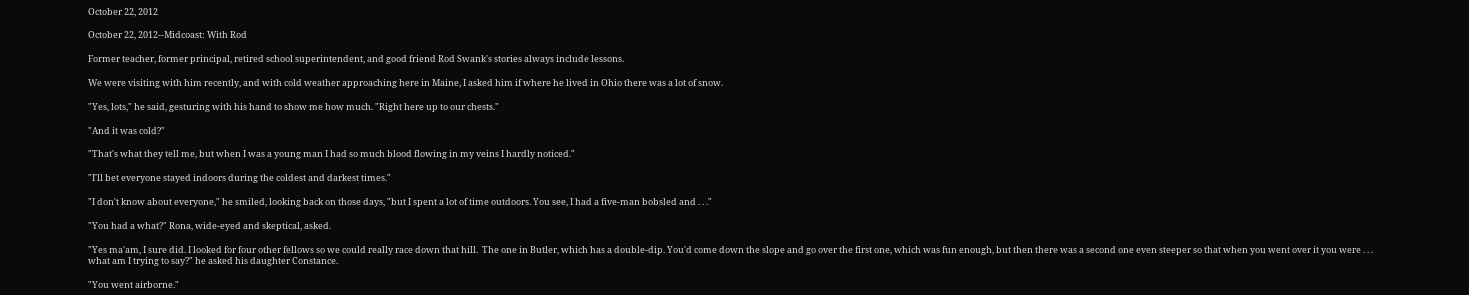October 22, 2012

October 22, 2012--Midcoast: With Rod

Former teacher, former principal, retired school superintendent, and good friend Rod Swank's stories always include lessons.

We were visiting with him recently, and with cold weather approaching here in Maine, I asked him if where he lived in Ohio there was a lot of snow.

"Yes, lots," he said, gesturing with his hand to show me how much. "Right here up to our chests."

"And it was cold?"

"That's what they tell me, but when I was a young man I had so much blood flowing in my veins I hardly noticed."

"I'll bet everyone stayed indoors during the coldest and darkest times."

"I don't know about everyone," he smiled, looking back on those days, "but I spent a lot of time outdoors. You see, I had a five-man bobsled and . . ."

"You had a what?" Rona, wide-eyed and skeptical, asked.

"Yes ma'am, I sure did. I looked for four other fellows so we could really race down that hill.  The one in Butler, which has a double-dip. You'd come down the slope and go over the first one, which was fun enough, but then there was a second one even steeper so that when you went over it you were . . . what am I trying to say?" he asked his daughter Constance.

"You went airborne."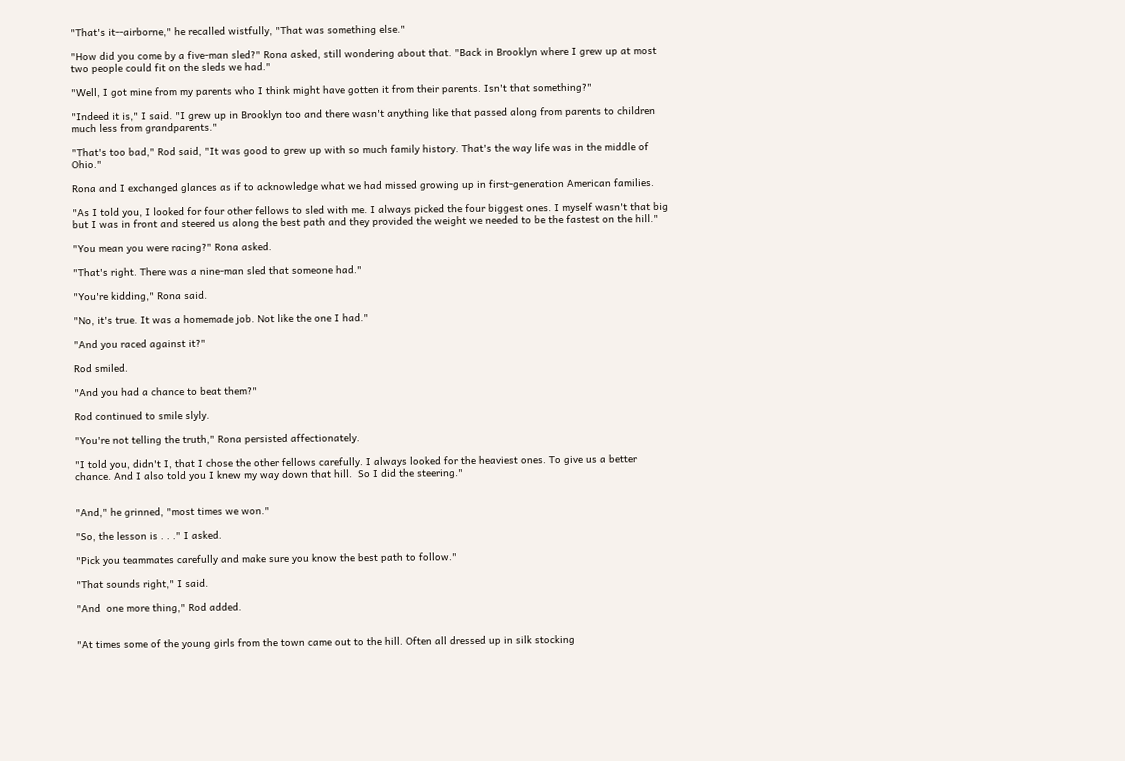"That's it--airborne," he recalled wistfully, "That was something else."

"How did you come by a five-man sled?" Rona asked, still wondering about that. "Back in Brooklyn where I grew up at most two people could fit on the sleds we had."

"Well, I got mine from my parents who I think might have gotten it from their parents. Isn't that something?"

"Indeed it is," I said. "I grew up in Brooklyn too and there wasn't anything like that passed along from parents to children much less from grandparents."

"That's too bad," Rod said, "It was good to grew up with so much family history. That's the way life was in the middle of Ohio."

Rona and I exchanged glances as if to acknowledge what we had missed growing up in first-generation American families.

"As I told you, I looked for four other fellows to sled with me. I always picked the four biggest ones. I myself wasn't that big but I was in front and steered us along the best path and they provided the weight we needed to be the fastest on the hill."

"You mean you were racing?" Rona asked.

"That's right. There was a nine-man sled that someone had."

"You're kidding," Rona said.

"No, it's true. It was a homemade job. Not like the one I had."

"And you raced against it?"

Rod smiled.

"And you had a chance to beat them?"

Rod continued to smile slyly.

"You're not telling the truth," Rona persisted affectionately.

"I told you, didn't I, that I chose the other fellows carefully. I always looked for the heaviest ones. To give us a better chance. And I also told you I knew my way down that hill.  So I did the steering."


"And," he grinned, "most times we won."

"So, the lesson is . . ." I asked.

"Pick you teammates carefully and make sure you know the best path to follow."

"That sounds right," I said.

"And  one more thing," Rod added.


"At times some of the young girls from the town came out to the hill. Often all dressed up in silk stocking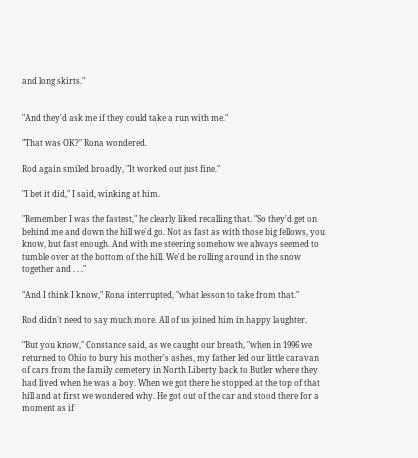and long skirts."


"And they'd ask me if they could take a run with me."

"That was OK?" Rona wondered.

Rod again smiled broadly, "It worked out just fine."

"I bet it did," I said, winking at him.

"Remember I was the fastest," he clearly liked recalling that. "So they'd get on behind me and down the hill we'd go. Not as fast as with those big fellows, you know, but fast enough. And with me steering somehow we always seemed to tumble over at the bottom of the hill. We'd be rolling around in the snow together and . . ."

"And I think I know," Rona interrupted, "what lesson to take from that."

Rod didn't need to say much more. All of us joined him in happy laughter.

"But you know," Constance said, as we caught our breath, "when in 1996 we returned to Ohio to bury his mother's ashes, my father led our little caravan of cars from the family cemetery in North Liberty back to Butler where they had lived when he was a boy. When we got there he stopped at the top of that  hill and at first we wondered why. He got out of the car and stood there for a moment as if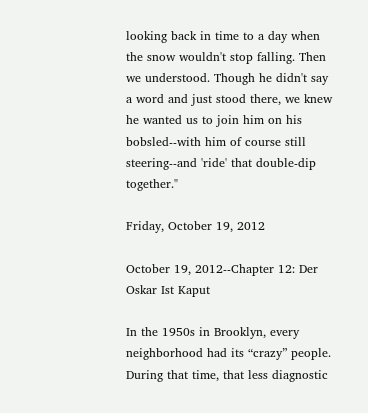looking back in time to a day when the snow wouldn't stop falling. Then we understood. Though he didn't say a word and just stood there, we knew he wanted us to join him on his bobsled--with him of course still steering--and 'ride' that double-dip together."

Friday, October 19, 2012

October 19, 2012--Chapter 12: Der Oskar Ist Kaput

In the 1950s in Brooklyn, every neighborhood had its “crazy” people.  During that time, that less diagnostic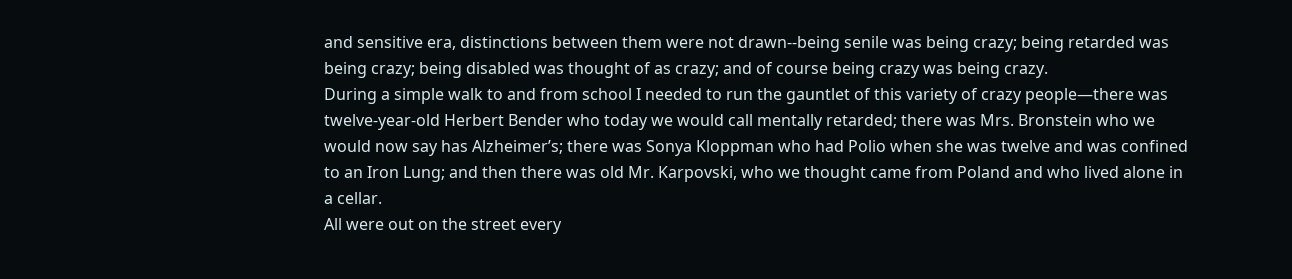and sensitive era, distinctions between them were not drawn--being senile was being crazy; being retarded was being crazy; being disabled was thought of as crazy; and of course being crazy was being crazy.
During a simple walk to and from school I needed to run the gauntlet of this variety of crazy people—there was twelve-year-old Herbert Bender who today we would call mentally retarded; there was Mrs. Bronstein who we would now say has Alzheimer’s; there was Sonya Kloppman who had Polio when she was twelve and was confined to an Iron Lung; and then there was old Mr. Karpovski, who we thought came from Poland and who lived alone in a cellar.
All were out on the street every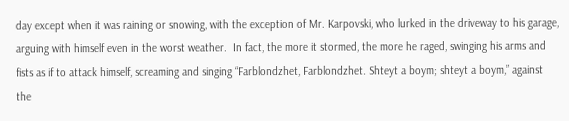day except when it was raining or snowing, with the exception of Mr. Karpovski, who lurked in the driveway to his garage, arguing with himself even in the worst weather.  In fact, the more it stormed, the more he raged, swinging his arms and fists as if to attack himself, screaming and singing “Farblondzhet, Farblondzhet. Shteyt a boym; shteyt a boym,” against the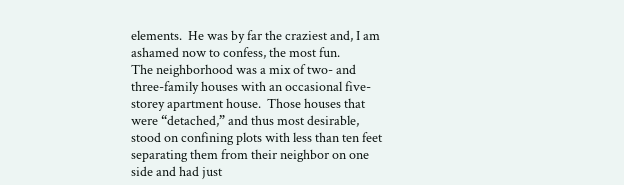elements.  He was by far the craziest and, I am ashamed now to confess, the most fun.
The neighborhood was a mix of two- and three-family houses with an occasional five-storey apartment house.  Those houses that were “detached,” and thus most desirable, stood on confining plots with less than ten feet separating them from their neighbor on one side and had just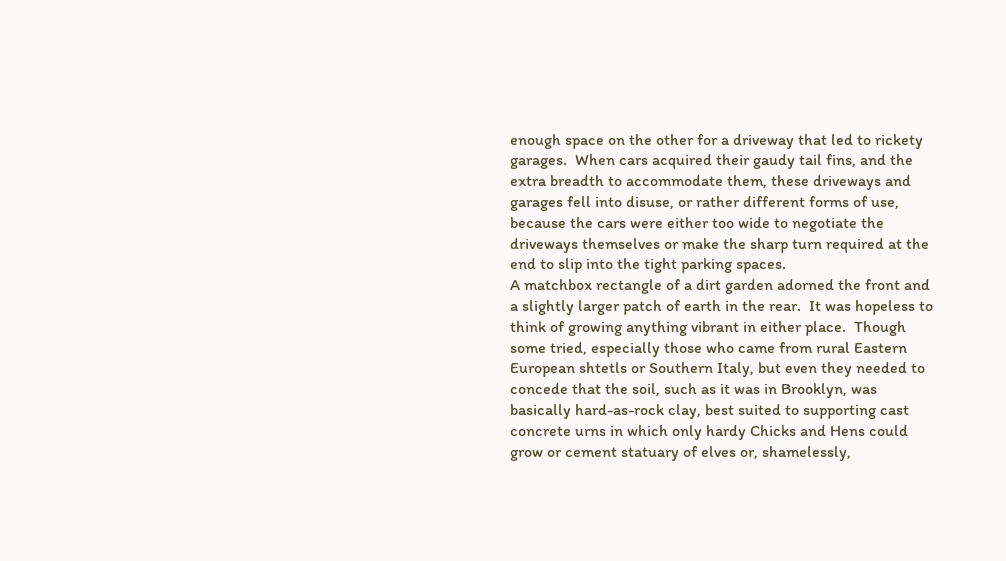enough space on the other for a driveway that led to rickety garages.  When cars acquired their gaudy tail fins, and the extra breadth to accommodate them, these driveways and garages fell into disuse, or rather different forms of use, because the cars were either too wide to negotiate the driveways themselves or make the sharp turn required at the end to slip into the tight parking spaces.
A matchbox rectangle of a dirt garden adorned the front and a slightly larger patch of earth in the rear.  It was hopeless to think of growing anything vibrant in either place.  Though some tried, especially those who came from rural Eastern European shtetls or Southern Italy, but even they needed to concede that the soil, such as it was in Brooklyn, was basically hard-as-rock clay, best suited to supporting cast concrete urns in which only hardy Chicks and Hens could grow or cement statuary of elves or, shamelessly,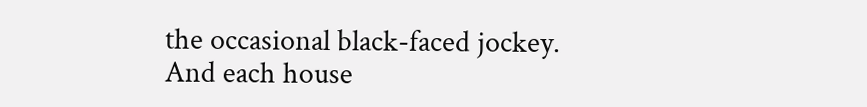the occasional black-faced jockey.
And each house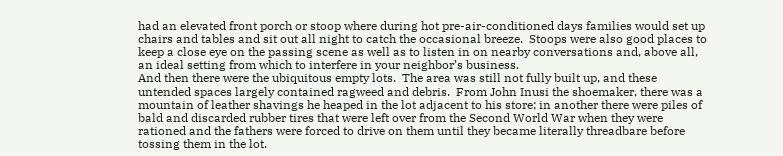had an elevated front porch or stoop where during hot pre-air-conditioned days families would set up chairs and tables and sit out all night to catch the occasional breeze.  Stoops were also good places to keep a close eye on the passing scene as well as to listen in on nearby conversations and, above all, an ideal setting from which to interfere in your neighbor’s business.
And then there were the ubiquitous empty lots.  The area was still not fully built up, and these untended spaces largely contained ragweed and debris.  From John Inusi the shoemaker, there was a mountain of leather shavings he heaped in the lot adjacent to his store; in another there were piles of bald and discarded rubber tires that were left over from the Second World War when they were rationed and the fathers were forced to drive on them until they became literally threadbare before tossing them in the lot.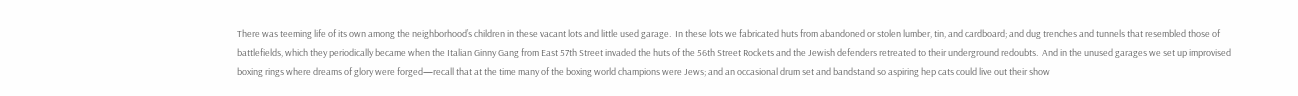There was teeming life of its own among the neighborhood’s children in these vacant lots and little used garage.  In these lots we fabricated huts from abandoned or stolen lumber, tin, and cardboard; and dug trenches and tunnels that resembled those of battlefields, which they periodically became when the Italian Ginny Gang from East 57th Street invaded the huts of the 56th Street Rockets and the Jewish defenders retreated to their underground redoubts.  And in the unused garages we set up improvised boxing rings where dreams of glory were forged—recall that at the time many of the boxing world champions were Jews; and an occasional drum set and bandstand so aspiring hep cats could live out their show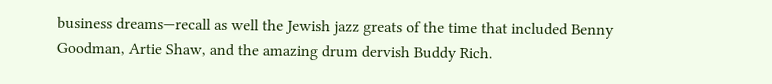business dreams—recall as well the Jewish jazz greats of the time that included Benny Goodman, Artie Shaw, and the amazing drum dervish Buddy Rich.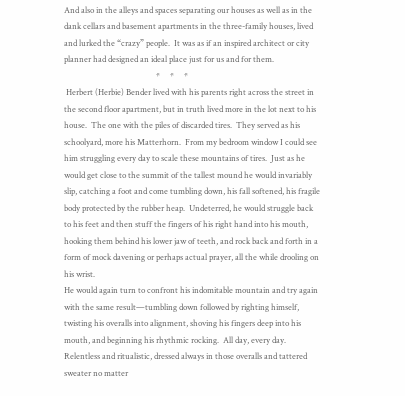And also in the alleys and spaces separating our houses as well as in the dank cellars and basement apartments in the three-family houses, lived and lurked the “crazy” people.  It was as if an inspired architect or city planner had designed an ideal place just for us and for them.
                                              *     *     *
 Herbert (Herbie) Bender lived with his parents right across the street in the second floor apartment, but in truth lived more in the lot next to his house.  The one with the piles of discarded tires.  They served as his schoolyard, more his Matterhorn.  From my bedroom window I could see him struggling every day to scale these mountains of tires.  Just as he would get close to the summit of the tallest mound he would invariably slip, catching a foot and come tumbling down, his fall softened, his fragile body protected by the rubber heap.  Undeterred, he would struggle back to his feet and then stuff the fingers of his right hand into his mouth, hooking them behind his lower jaw of teeth, and rock back and forth in a form of mock davening or perhaps actual prayer, all the while drooling on his wrist.
He would again turn to confront his indomitable mountain and try again with the same result—tumbling down followed by righting himself, twisting his overalls into alignment, shoving his fingers deep into his mouth, and beginning his rhythmic rocking.  All day, every day.  Relentless and ritualistic, dressed always in those overalls and tattered sweater no matter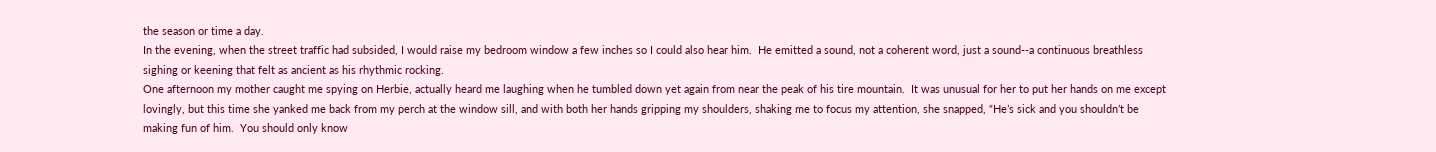the season or time a day.
In the evening, when the street traffic had subsided, I would raise my bedroom window a few inches so I could also hear him.  He emitted a sound, not a coherent word, just a sound--a continuous breathless sighing or keening that felt as ancient as his rhythmic rocking.
One afternoon my mother caught me spying on Herbie, actually heard me laughing when he tumbled down yet again from near the peak of his tire mountain.  It was unusual for her to put her hands on me except lovingly, but this time she yanked me back from my perch at the window sill, and with both her hands gripping my shoulders, shaking me to focus my attention, she snapped, “He’s sick and you shouldn’t be making fun of him.  You should only know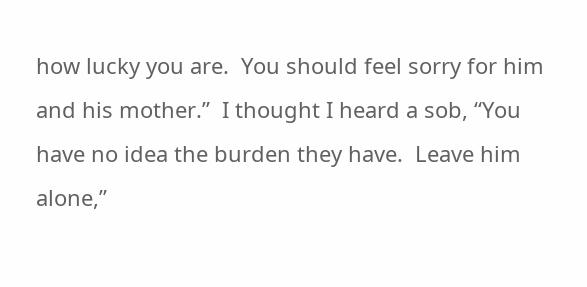how lucky you are.  You should feel sorry for him and his mother.”  I thought I heard a sob, “You have no idea the burden they have.  Leave him alone,”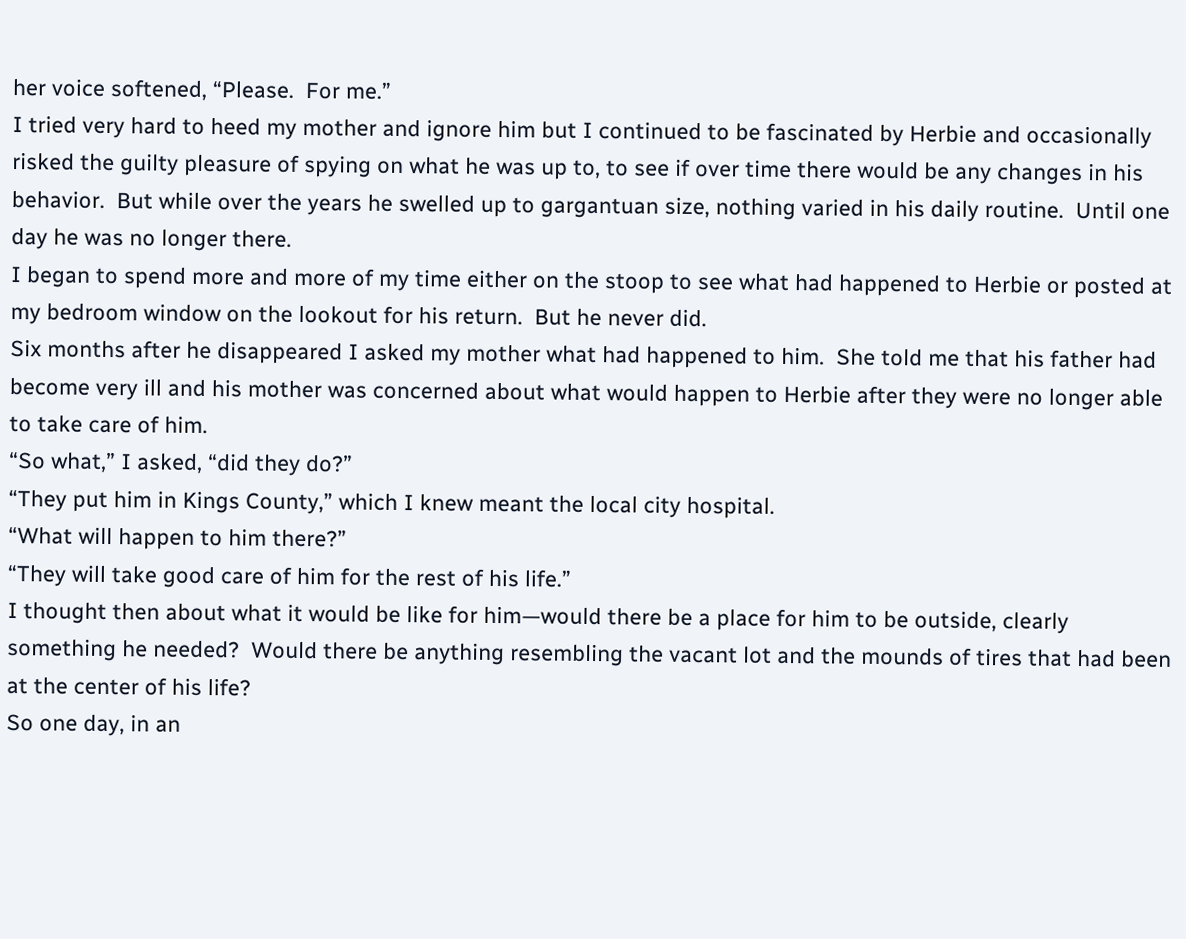her voice softened, “Please.  For me.”
I tried very hard to heed my mother and ignore him but I continued to be fascinated by Herbie and occasionally risked the guilty pleasure of spying on what he was up to, to see if over time there would be any changes in his behavior.  But while over the years he swelled up to gargantuan size, nothing varied in his daily routine.  Until one day he was no longer there.
I began to spend more and more of my time either on the stoop to see what had happened to Herbie or posted at my bedroom window on the lookout for his return.  But he never did.
Six months after he disappeared I asked my mother what had happened to him.  She told me that his father had become very ill and his mother was concerned about what would happen to Herbie after they were no longer able to take care of him.
“So what,” I asked, “did they do?”
“They put him in Kings County,” which I knew meant the local city hospital.
“What will happen to him there?”
“They will take good care of him for the rest of his life.”
I thought then about what it would be like for him—would there be a place for him to be outside, clearly something he needed?  Would there be anything resembling the vacant lot and the mounds of tires that had been at the center of his life?
So one day, in an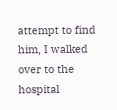attempt to find him, I walked over to the hospital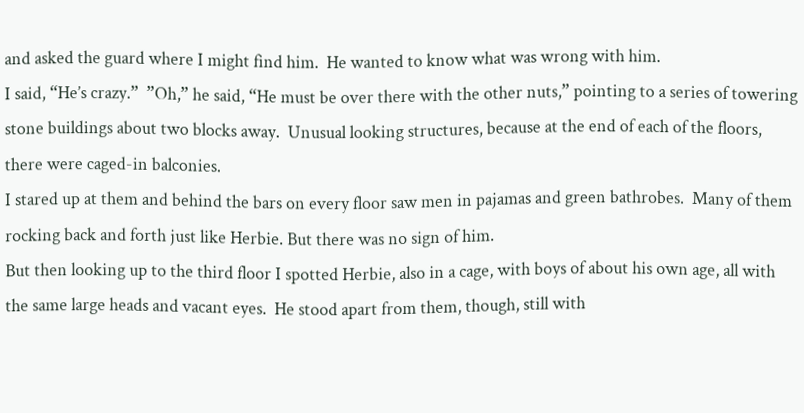and asked the guard where I might find him.  He wanted to know what was wrong with him.
I said, “He’s crazy.”  ”Oh,” he said, “He must be over there with the other nuts,” pointing to a series of towering stone buildings about two blocks away.  Unusual looking structures, because at the end of each of the floors, there were caged-in balconies.
I stared up at them and behind the bars on every floor saw men in pajamas and green bathrobes.  Many of them rocking back and forth just like Herbie. But there was no sign of him.
But then looking up to the third floor I spotted Herbie, also in a cage, with boys of about his own age, all with the same large heads and vacant eyes.  He stood apart from them, though, still with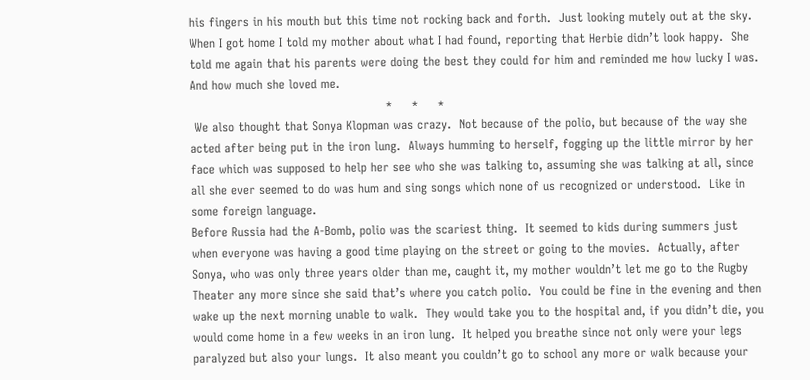his fingers in his mouth but this time not rocking back and forth.  Just looking mutely out at the sky.
When I got home I told my mother about what I had found, reporting that Herbie didn’t look happy.  She told me again that his parents were doing the best they could for him and reminded me how lucky I was.  And how much she loved me.
                                                 *     *     *
 We also thought that Sonya Klopman was crazy.  Not because of the polio, but because of the way she acted after being put in the iron lung.  Always humming to herself, fogging up the little mirror by her face which was supposed to help her see who she was talking to, assuming she was talking at all, since all she ever seemed to do was hum and sing songs which none of us recognized or understood.  Like in some foreign language.
Before Russia had the A-Bomb, polio was the scariest thing.  It seemed to kids during summers just when everyone was having a good time playing on the street or going to the movies.  Actually, after Sonya, who was only three years older than me, caught it, my mother wouldn’t let me go to the Rugby Theater any more since she said that’s where you catch polio.  You could be fine in the evening and then wake up the next morning unable to walk.  They would take you to the hospital and, if you didn’t die, you would come home in a few weeks in an iron lung.  It helped you breathe since not only were your legs paralyzed but also your lungs.  It also meant you couldn’t go to school any more or walk because your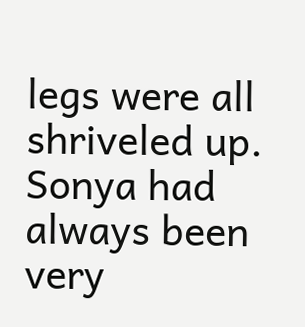legs were all shriveled up.
Sonya had always been very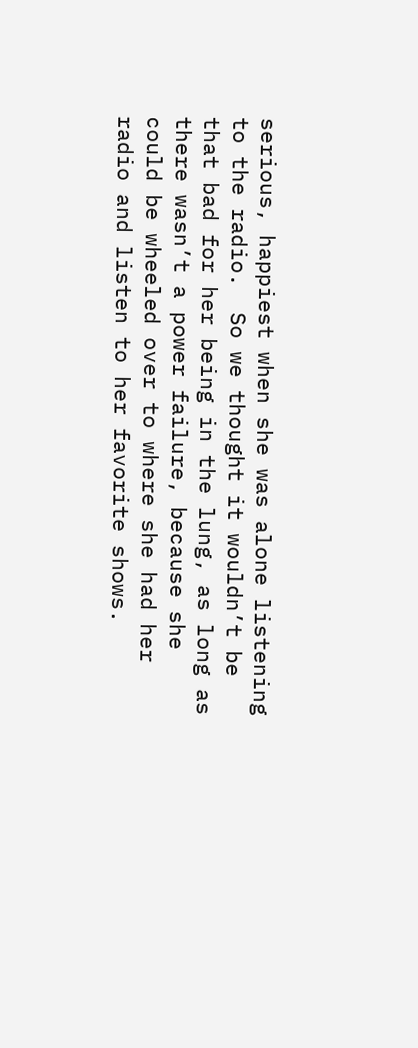serious, happiest when she was alone listening to the radio.  So we thought it wouldn’t be that bad for her being in the lung, as long as there wasn’t a power failure, because she could be wheeled over to where she had her radio and listen to her favorite shows.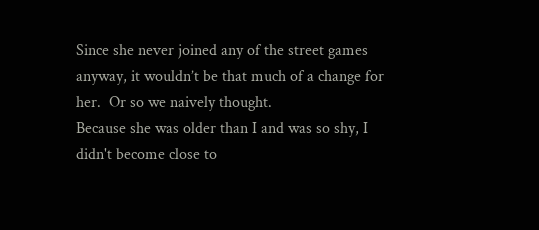Since she never joined any of the street games anyway, it wouldn’t be that much of a change for her.  Or so we naively thought.
Because she was older than I and was so shy, I didn't become close to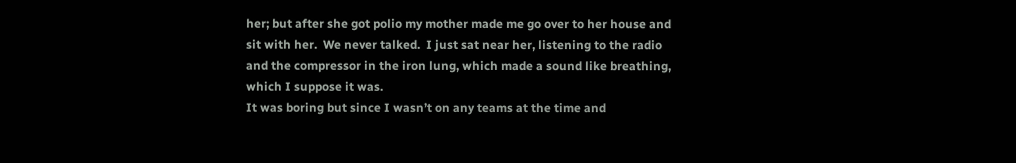her; but after she got polio my mother made me go over to her house and sit with her.  We never talked.  I just sat near her, listening to the radio and the compressor in the iron lung, which made a sound like breathing, which I suppose it was.
It was boring but since I wasn’t on any teams at the time and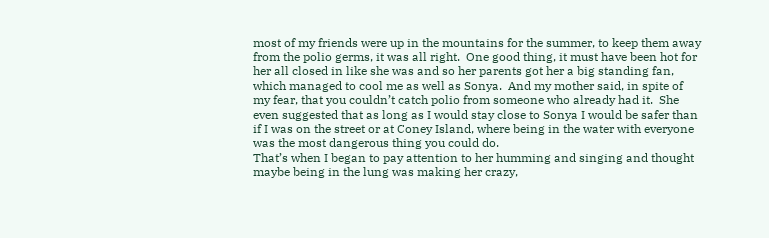most of my friends were up in the mountains for the summer, to keep them away from the polio germs, it was all right.  One good thing, it must have been hot for her all closed in like she was and so her parents got her a big standing fan, which managed to cool me as well as Sonya.  And my mother said, in spite of my fear, that you couldn’t catch polio from someone who already had it.  She even suggested that as long as I would stay close to Sonya I would be safer than if I was on the street or at Coney Island, where being in the water with everyone was the most dangerous thing you could do.
That’s when I began to pay attention to her humming and singing and thought maybe being in the lung was making her crazy,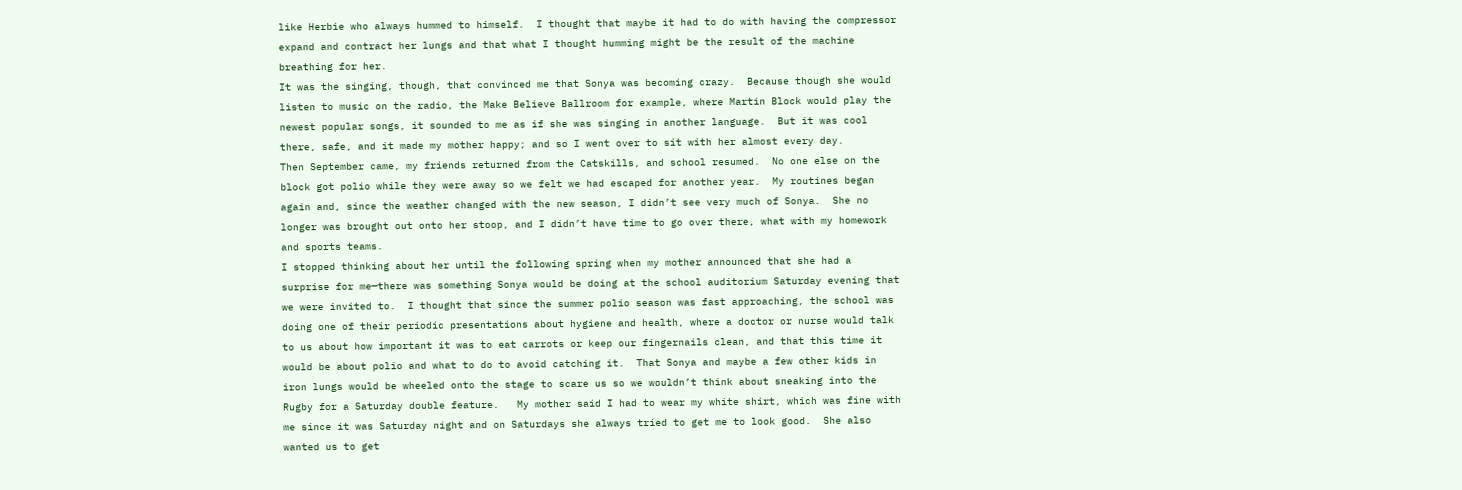like Herbie who always hummed to himself.  I thought that maybe it had to do with having the compressor expand and contract her lungs and that what I thought humming might be the result of the machine breathing for her.
It was the singing, though, that convinced me that Sonya was becoming crazy.  Because though she would listen to music on the radio, the Make Believe Ballroom for example, where Martin Block would play the newest popular songs, it sounded to me as if she was singing in another language.  But it was cool there, safe, and it made my mother happy; and so I went over to sit with her almost every day.
Then September came, my friends returned from the Catskills, and school resumed.  No one else on the block got polio while they were away so we felt we had escaped for another year.  My routines began again and, since the weather changed with the new season, I didn’t see very much of Sonya.  She no longer was brought out onto her stoop, and I didn’t have time to go over there, what with my homework and sports teams.
I stopped thinking about her until the following spring when my mother announced that she had a surprise for me—there was something Sonya would be doing at the school auditorium Saturday evening that we were invited to.  I thought that since the summer polio season was fast approaching, the school was doing one of their periodic presentations about hygiene and health, where a doctor or nurse would talk to us about how important it was to eat carrots or keep our fingernails clean, and that this time it would be about polio and what to do to avoid catching it.  That Sonya and maybe a few other kids in iron lungs would be wheeled onto the stage to scare us so we wouldn’t think about sneaking into the Rugby for a Saturday double feature.   My mother said I had to wear my white shirt, which was fine with me since it was Saturday night and on Saturdays she always tried to get me to look good.  She also wanted us to get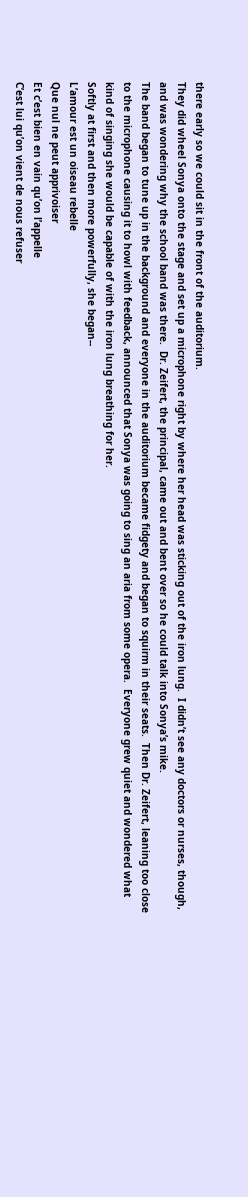there early so we could sit in the front of the auditorium.
They did wheel Sonya onto the stage and set up a microphone right by where her head was sticking out of the iron lung.  I didn’t see any doctors or nurses, though, and was wondering why the school band was there.  Dr. Zeifert, the principal, came out and bent over so he could talk into Sonya’s mike.
The band began to tune up in the background and everyone in the auditorium became fidgety and began to squirm in their seats.  Then Dr. Zeifert, leaning too close to the microphone causing it to howl with feedback, announced that Sonya was going to sing an aria from some opera.  Everyone grew quiet and wondered what kind of singing she would be capable of with the iron lung breathing for her.
Softly at first and then more powerfully, she began--
L’amour est un oiseau rebelle
Que nul ne peut apprivoiser
Et c’est bien en vain qu’on l’appelle
C’est lui qu’on vient de nous refuser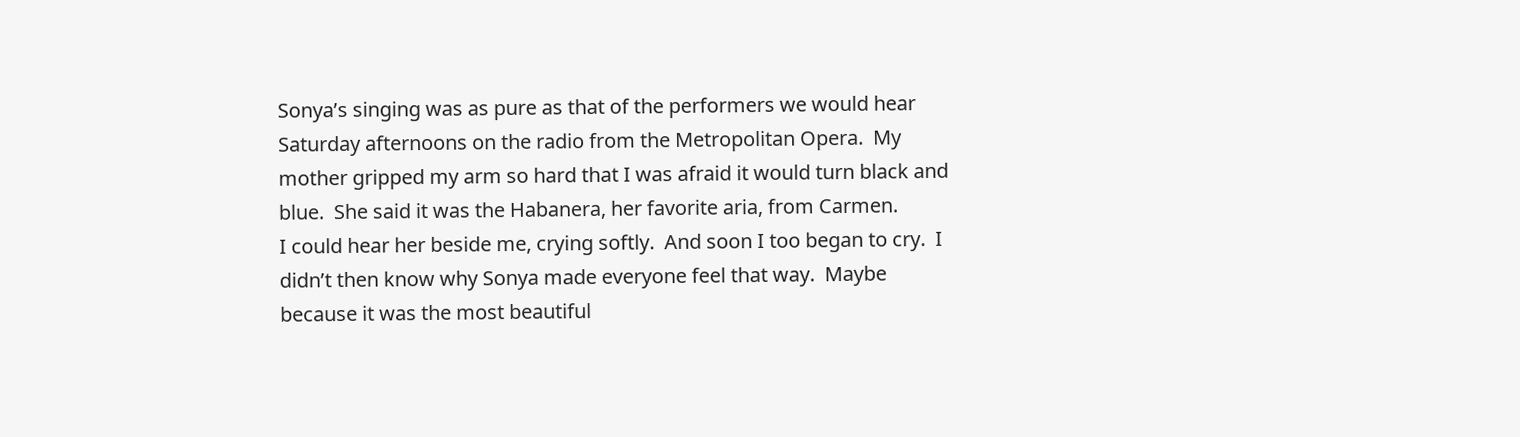Sonya’s singing was as pure as that of the performers we would hear Saturday afternoons on the radio from the Metropolitan Opera.  My mother gripped my arm so hard that I was afraid it would turn black and blue.  She said it was the Habanera, her favorite aria, from Carmen.
I could hear her beside me, crying softly.  And soon I too began to cry.  I didn’t then know why Sonya made everyone feel that way.  Maybe because it was the most beautiful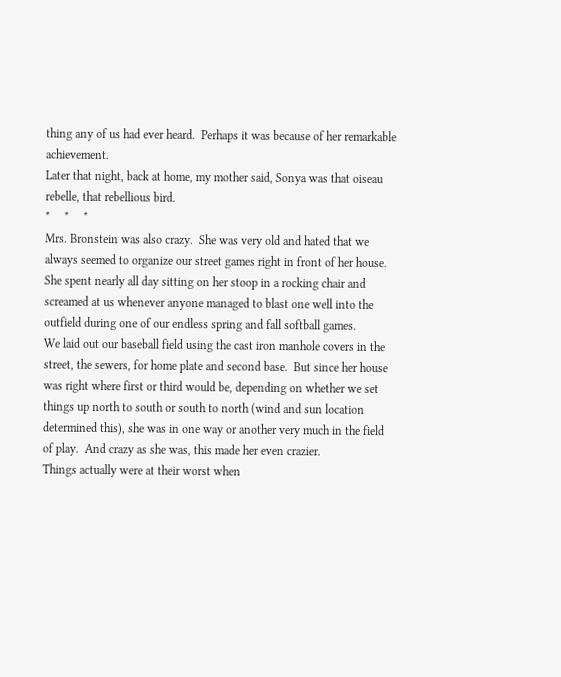thing any of us had ever heard.  Perhaps it was because of her remarkable achievement.
Later that night, back at home, my mother said, Sonya was that oiseau rebelle, that rebellious bird.
*     *     *
Mrs. Bronstein was also crazy.  She was very old and hated that we always seemed to organize our street games right in front of her house.  She spent nearly all day sitting on her stoop in a rocking chair and screamed at us whenever anyone managed to blast one well into the outfield during one of our endless spring and fall softball games.
We laid out our baseball field using the cast iron manhole covers in the street, the sewers, for home plate and second base.  But since her house was right where first or third would be, depending on whether we set things up north to south or south to north (wind and sun location determined this), she was in one way or another very much in the field of play.  And crazy as she was, this made her even crazier.
Things actually were at their worst when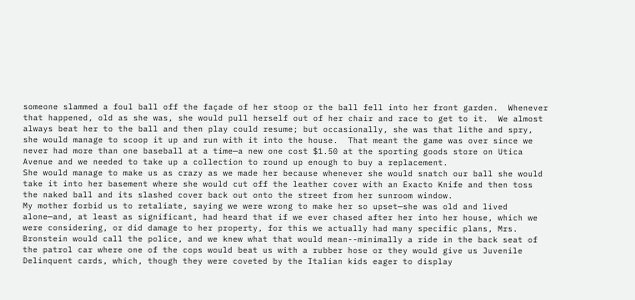someone slammed a foul ball off the façade of her stoop or the ball fell into her front garden.  Whenever that happened, old as she was, she would pull herself out of her chair and race to get to it.  We almost always beat her to the ball and then play could resume; but occasionally, she was that lithe and spry, she would manage to scoop it up and run with it into the house.  That meant the game was over since we never had more than one baseball at a time—a new one cost $1.50 at the sporting goods store on Utica Avenue and we needed to take up a collection to round up enough to buy a replacement.
She would manage to make us as crazy as we made her because whenever she would snatch our ball she would take it into her basement where she would cut off the leather cover with an Exacto Knife and then toss the naked ball and its slashed cover back out onto the street from her sunroom window.
My mother forbid us to retaliate, saying we were wrong to make her so upset—she was old and lived alone—and, at least as significant, had heard that if we ever chased after her into her house, which we were considering, or did damage to her property, for this we actually had many specific plans, Mrs. Bronstein would call the police, and we knew what that would mean--minimally a ride in the back seat of the patrol car where one of the cops would beat us with a rubber hose or they would give us Juvenile Delinquent cards, which, though they were coveted by the Italian kids eager to display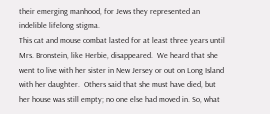their emerging manhood, for Jews they represented an indelible lifelong stigma.
This cat and mouse combat lasted for at least three years until Mrs. Bronstein, like Herbie, disappeared.  We heard that she went to live with her sister in New Jersey or out on Long Island with her daughter.  Others said that she must have died, but her house was still empty; no one else had moved in. So, what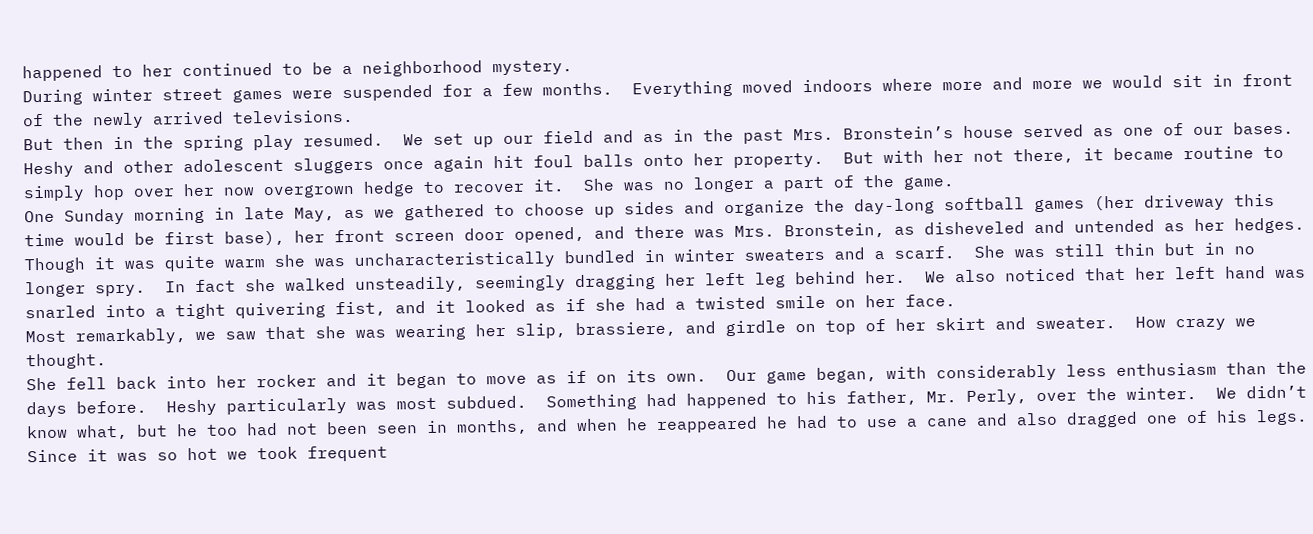happened to her continued to be a neighborhood mystery.
During winter street games were suspended for a few months.  Everything moved indoors where more and more we would sit in front of the newly arrived televisions.
But then in the spring play resumed.  We set up our field and as in the past Mrs. Bronstein’s house served as one of our bases. Heshy and other adolescent sluggers once again hit foul balls onto her property.  But with her not there, it became routine to simply hop over her now overgrown hedge to recover it.  She was no longer a part of the game.
One Sunday morning in late May, as we gathered to choose up sides and organize the day-long softball games (her driveway this time would be first base), her front screen door opened, and there was Mrs. Bronstein, as disheveled and untended as her hedges.
Though it was quite warm she was uncharacteristically bundled in winter sweaters and a scarf.  She was still thin but in no longer spry.  In fact she walked unsteadily, seemingly dragging her left leg behind her.  We also noticed that her left hand was snarled into a tight quivering fist, and it looked as if she had a twisted smile on her face.
Most remarkably, we saw that she was wearing her slip, brassiere, and girdle on top of her skirt and sweater.  How crazy we thought.
She fell back into her rocker and it began to move as if on its own.  Our game began, with considerably less enthusiasm than the days before.  Heshy particularly was most subdued.  Something had happened to his father, Mr. Perly, over the winter.  We didn’t know what, but he too had not been seen in months, and when he reappeared he had to use a cane and also dragged one of his legs.
Since it was so hot we took frequent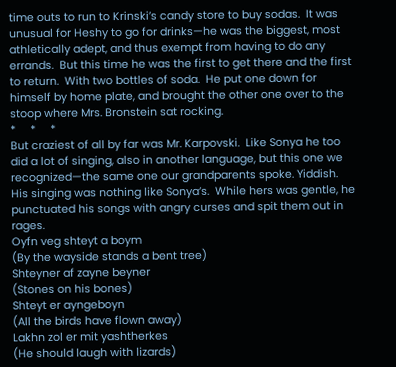time outs to run to Krinski’s candy store to buy sodas.  It was unusual for Heshy to go for drinks—he was the biggest, most athletically adept, and thus exempt from having to do any errands.  But this time he was the first to get there and the first to return.  With two bottles of soda.  He put one down for himself by home plate, and brought the other one over to the stoop where Mrs. Bronstein sat rocking.
*     *     *
But craziest of all by far was Mr. Karpovski.  Like Sonya he too did a lot of singing, also in another language, but this one we recognized—the same one our grandparents spoke. Yiddish.  His singing was nothing like Sonya’s.  While hers was gentle, he punctuated his songs with angry curses and spit them out in rages.
Oyfn veg shteyt a boym
(By the wayside stands a bent tree)
Shteyner af zayne beyner
(Stones on his bones)
Shteyt er ayngeboyn
(All the birds have flown away)
Lakhn zol er mit yashtherkes
(He should laugh with lizards)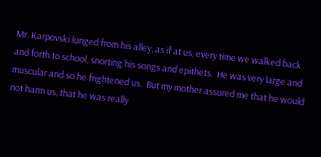Mr. Karpovski lunged from his alley, as if at us, every time we walked back and forth to school, snorting his songs and epithets.  He was very large and muscular and so he frightened us.  But my mother assured me that he would not harm us, that he was really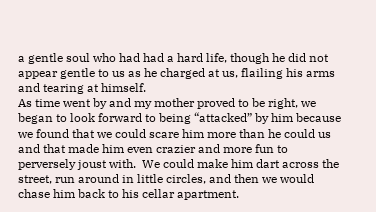a gentle soul who had had a hard life, though he did not appear gentle to us as he charged at us, flailing his arms and tearing at himself.
As time went by and my mother proved to be right, we began to look forward to being “attacked” by him because we found that we could scare him more than he could us and that made him even crazier and more fun to perversely joust with.  We could make him dart across the street, run around in little circles, and then we would chase him back to his cellar apartment.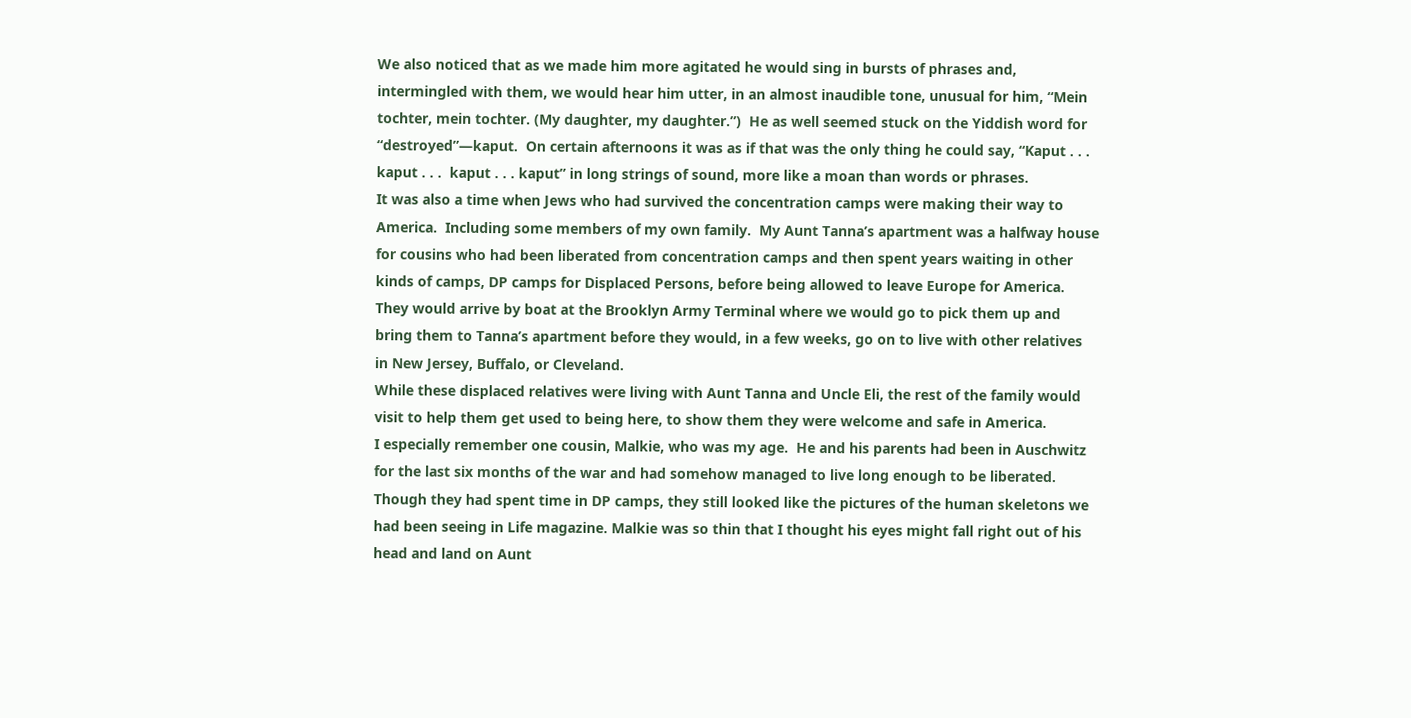We also noticed that as we made him more agitated he would sing in bursts of phrases and, intermingled with them, we would hear him utter, in an almost inaudible tone, unusual for him, “Mein tochter, mein tochter. (My daughter, my daughter.”)  He as well seemed stuck on the Yiddish word for “destroyed”—kaput.  On certain afternoons it was as if that was the only thing he could say, “Kaput . . . kaput . . .  kaput . . . kaput” in long strings of sound, more like a moan than words or phrases.
It was also a time when Jews who had survived the concentration camps were making their way to America.  Including some members of my own family.  My Aunt Tanna’s apartment was a halfway house for cousins who had been liberated from concentration camps and then spent years waiting in other kinds of camps, DP camps for Displaced Persons, before being allowed to leave Europe for America.  They would arrive by boat at the Brooklyn Army Terminal where we would go to pick them up and bring them to Tanna’s apartment before they would, in a few weeks, go on to live with other relatives in New Jersey, Buffalo, or Cleveland.
While these displaced relatives were living with Aunt Tanna and Uncle Eli, the rest of the family would visit to help them get used to being here, to show them they were welcome and safe in America.
I especially remember one cousin, Malkie, who was my age.  He and his parents had been in Auschwitz for the last six months of the war and had somehow managed to live long enough to be liberated.  Though they had spent time in DP camps, they still looked like the pictures of the human skeletons we had been seeing in Life magazine. Malkie was so thin that I thought his eyes might fall right out of his head and land on Aunt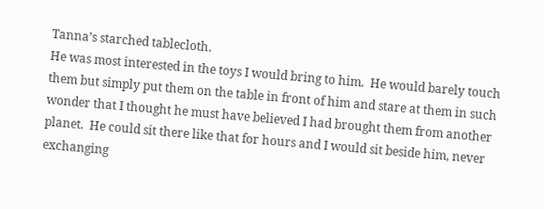Tanna’s starched tablecloth.
He was most interested in the toys I would bring to him.  He would barely touch them but simply put them on the table in front of him and stare at them in such wonder that I thought he must have believed I had brought them from another planet.  He could sit there like that for hours and I would sit beside him, never exchanging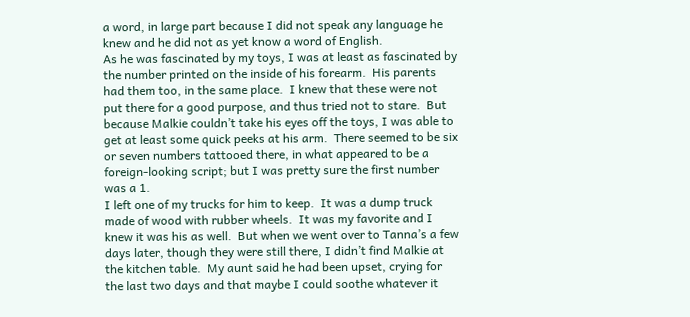a word, in large part because I did not speak any language he knew and he did not as yet know a word of English.
As he was fascinated by my toys, I was at least as fascinated by the number printed on the inside of his forearm.  His parents had them too, in the same place.  I knew that these were not put there for a good purpose, and thus tried not to stare.  But because Malkie couldn’t take his eyes off the toys, I was able to get at least some quick peeks at his arm.  There seemed to be six or seven numbers tattooed there, in what appeared to be a foreign-looking script; but I was pretty sure the first number was a 1.
I left one of my trucks for him to keep.  It was a dump truck made of wood with rubber wheels.  It was my favorite and I knew it was his as well.  But when we went over to Tanna’s a few days later, though they were still there, I didn’t find Malkie at the kitchen table.  My aunt said he had been upset, crying for the last two days and that maybe I could soothe whatever it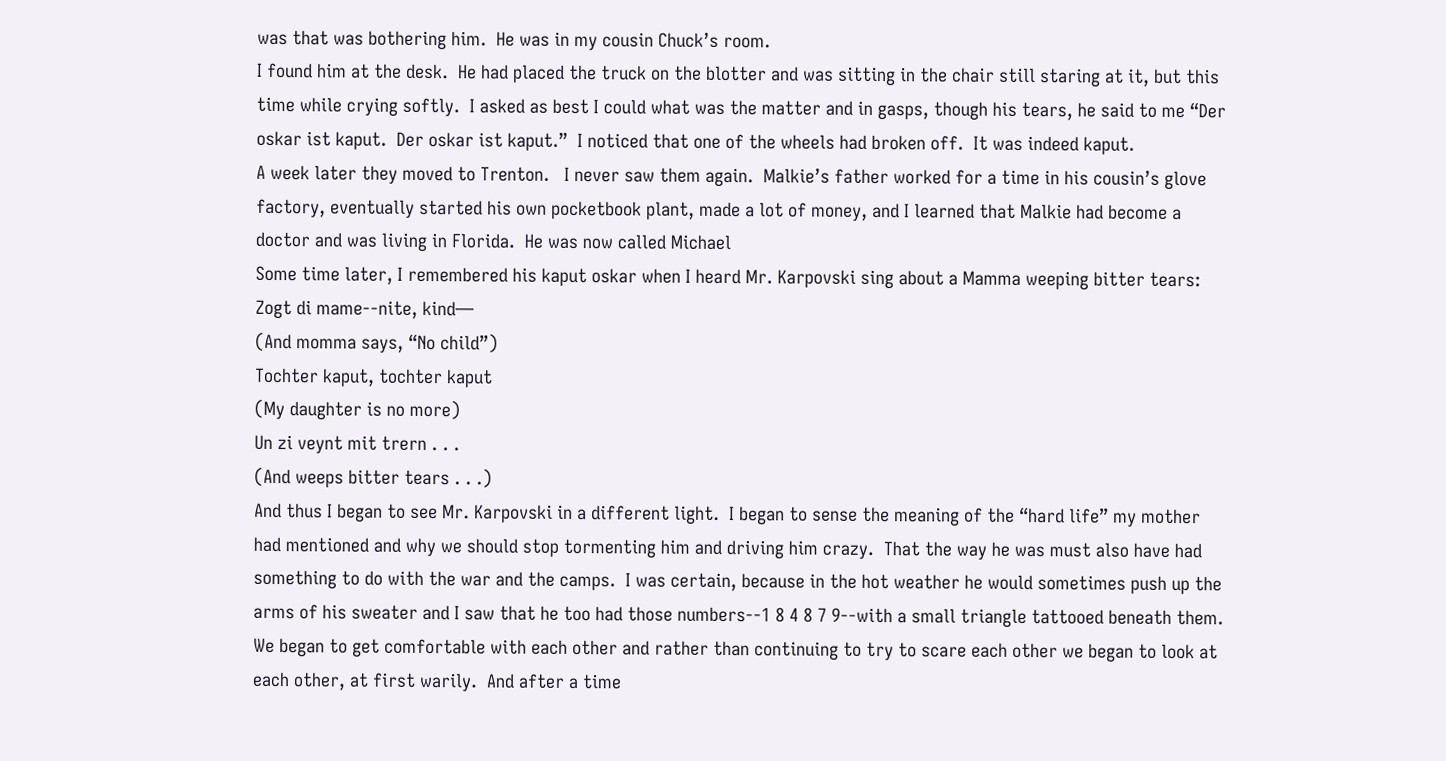was that was bothering him.  He was in my cousin Chuck’s room.
I found him at the desk.  He had placed the truck on the blotter and was sitting in the chair still staring at it, but this time while crying softly.  I asked as best I could what was the matter and in gasps, though his tears, he said to me “Der oskar ist kaput.  Der oskar ist kaput.”  I noticed that one of the wheels had broken off.  It was indeed kaput.
A week later they moved to Trenton.   I never saw them again.  Malkie’s father worked for a time in his cousin’s glove factory, eventually started his own pocketbook plant, made a lot of money, and I learned that Malkie had become a doctor and was living in Florida.  He was now called Michael
Some time later, I remembered his kaput oskar when I heard Mr. Karpovski sing about a Mamma weeping bitter tears:
Zogt di mame--nite, kind—
(And momma says, “No child”)
Tochter kaput, tochter kaput
(My daughter is no more)
Un zi veynt mit trern . . .
(And weeps bitter tears . . .)
And thus I began to see Mr. Karpovski in a different light.  I began to sense the meaning of the “hard life” my mother had mentioned and why we should stop tormenting him and driving him crazy.  That the way he was must also have had something to do with the war and the camps.  I was certain, because in the hot weather he would sometimes push up the arms of his sweater and I saw that he too had those numbers--1 8 4 8 7 9--with a small triangle tattooed beneath them.
We began to get comfortable with each other and rather than continuing to try to scare each other we began to look at each other, at first warily.  And after a time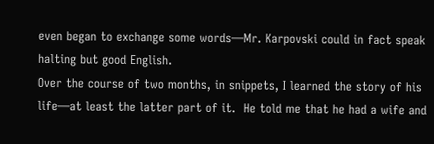even began to exchange some words—Mr. Karpovski could in fact speak halting but good English.
Over the course of two months, in snippets, I learned the story of his life—at least the latter part of it.  He told me that he had a wife and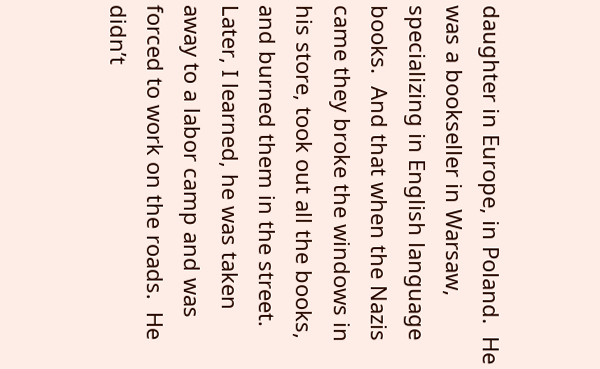daughter in Europe, in Poland.  He was a bookseller in Warsaw, specializing in English language books.  And that when the Nazis came they broke the windows in his store, took out all the books, and burned them in the street.  Later, I learned, he was taken away to a labor camp and was forced to work on the roads.  He didn’t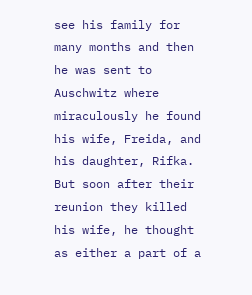see his family for many months and then he was sent to Auschwitz where miraculously he found his wife, Freida, and his daughter, Rifka.
But soon after their reunion they killed his wife, he thought as either a part of a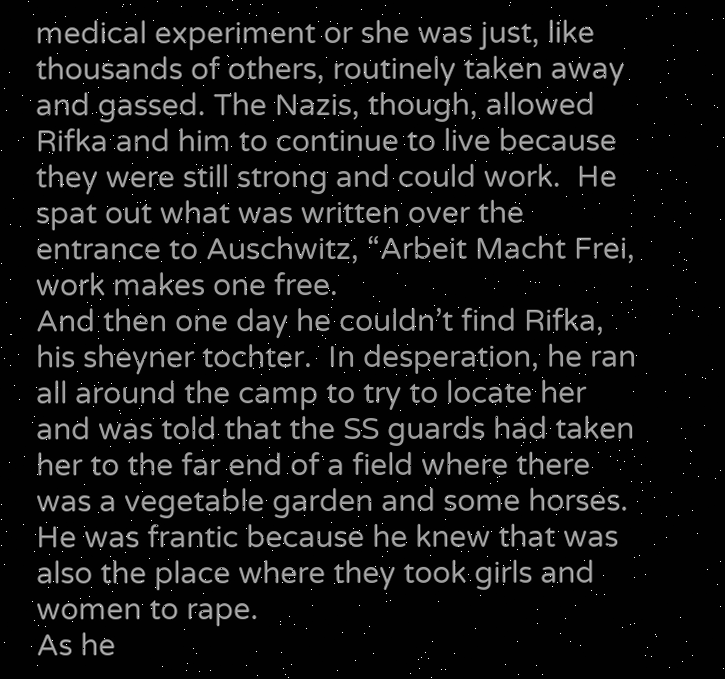medical experiment or she was just, like thousands of others, routinely taken away and gassed. The Nazis, though, allowed Rifka and him to continue to live because they were still strong and could work.  He spat out what was written over the entrance to Auschwitz, “Arbeit Macht Frei, work makes one free.
And then one day he couldn’t find Rifka, his sheyner tochter.  In desperation, he ran all around the camp to try to locate her and was told that the SS guards had taken her to the far end of a field where there was a vegetable garden and some horses.  He was frantic because he knew that was also the place where they took girls and women to rape.
As he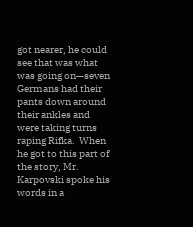got nearer, he could see that was what was going on—seven Germans had their pants down around their ankles and were taking turns raping Rifka.  When he got to this part of the story, Mr. Karpovski spoke his words in a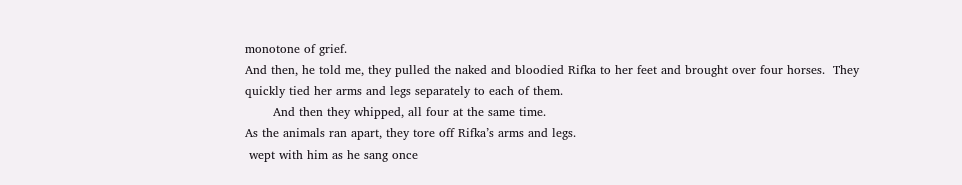monotone of grief.
And then, he told me, they pulled the naked and bloodied Rifka to her feet and brought over four horses.  They quickly tied her arms and legs separately to each of them.
       And then they whipped, all four at the same time.
As the animals ran apart, they tore off Rifka’s arms and legs.
 wept with him as he sang once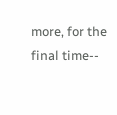more, for the final time--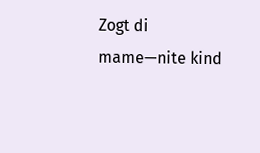Zogt di mame—nite kind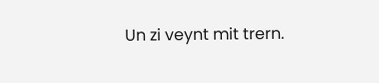Un zi veynt mit trern.